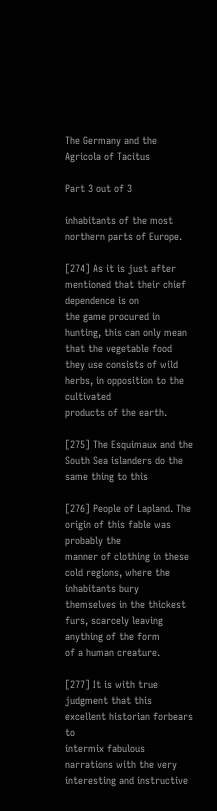The Germany and the Agricola of Tacitus

Part 3 out of 3

inhabitants of the most northern parts of Europe.

[274] As it is just after mentioned that their chief dependence is on
the game procured in hunting, this can only mean that the vegetable food
they use consists of wild herbs, in opposition to the cultivated
products of the earth.

[275] The Esquimaux and the South Sea islanders do the same thing to this

[276] People of Lapland. The origin of this fable was probably the
manner of clothing in these cold regions, where the inhabitants bury
themselves in the thickest furs, scarcely leaving anything of the form
of a human creature.

[277] It is with true judgment that this excellent historian forbears to
intermix fabulous narrations with the very interesting and instructive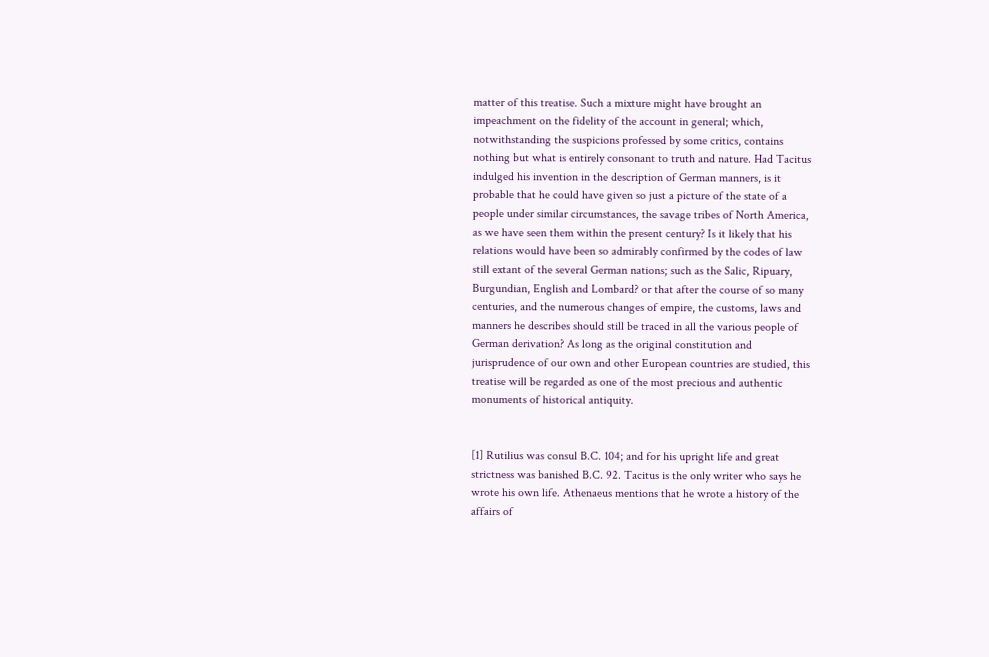matter of this treatise. Such a mixture might have brought an
impeachment on the fidelity of the account in general; which,
notwithstanding the suspicions professed by some critics, contains
nothing but what is entirely consonant to truth and nature. Had Tacitus
indulged his invention in the description of German manners, is it
probable that he could have given so just a picture of the state of a
people under similar circumstances, the savage tribes of North America,
as we have seen them within the present century? Is it likely that his
relations would have been so admirably confirmed by the codes of law
still extant of the several German nations; such as the Salic, Ripuary,
Burgundian, English and Lombard? or that after the course of so many
centuries, and the numerous changes of empire, the customs, laws and
manners he describes should still be traced in all the various people of
German derivation? As long as the original constitution and
jurisprudence of our own and other European countries are studied, this
treatise will be regarded as one of the most precious and authentic
monuments of historical antiquity.


[1] Rutilius was consul B.C. 104; and for his upright life and great
strictness was banished B.C. 92. Tacitus is the only writer who says he
wrote his own life. Athenaeus mentions that he wrote a history of the
affairs of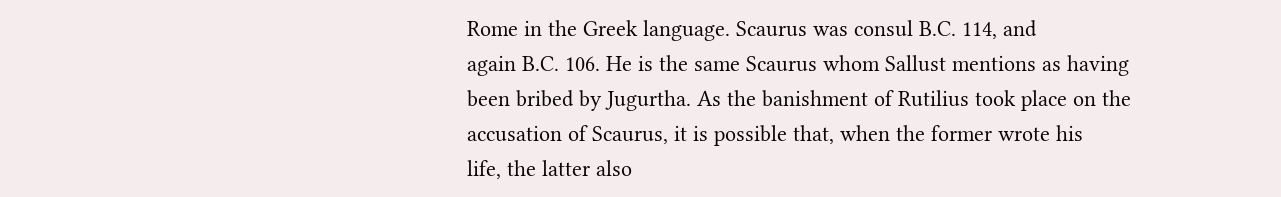Rome in the Greek language. Scaurus was consul B.C. 114, and
again B.C. 106. He is the same Scaurus whom Sallust mentions as having
been bribed by Jugurtha. As the banishment of Rutilius took place on the
accusation of Scaurus, it is possible that, when the former wrote his
life, the latter also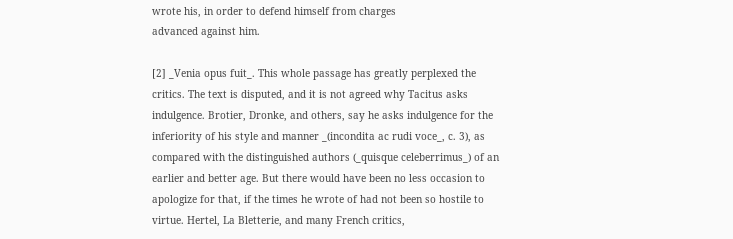wrote his, in order to defend himself from charges
advanced against him.

[2] _Venia opus fuit_. This whole passage has greatly perplexed the
critics. The text is disputed, and it is not agreed why Tacitus asks
indulgence. Brotier, Dronke, and others, say he asks indulgence for the
inferiority of his style and manner _(incondita ac rudi voce_, c. 3), as
compared with the distinguished authors (_quisque celeberrimus_) of an
earlier and better age. But there would have been no less occasion to
apologize for that, if the times he wrote of had not been so hostile to
virtue. Hertel, La Bletterie, and many French critics,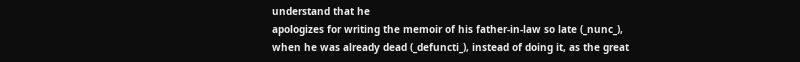understand that he
apologizes for writing the memoir of his father-in-law so late (_nunc_),
when he was already dead (_defuncti_), instead of doing it, as the great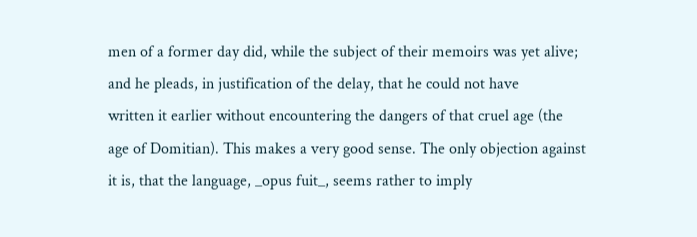men of a former day did, while the subject of their memoirs was yet alive;
and he pleads, in justification of the delay, that he could not have
written it earlier without encountering the dangers of that cruel age (the
age of Domitian). This makes a very good sense. The only objection against
it is, that the language, _opus fuit_, seems rather to imply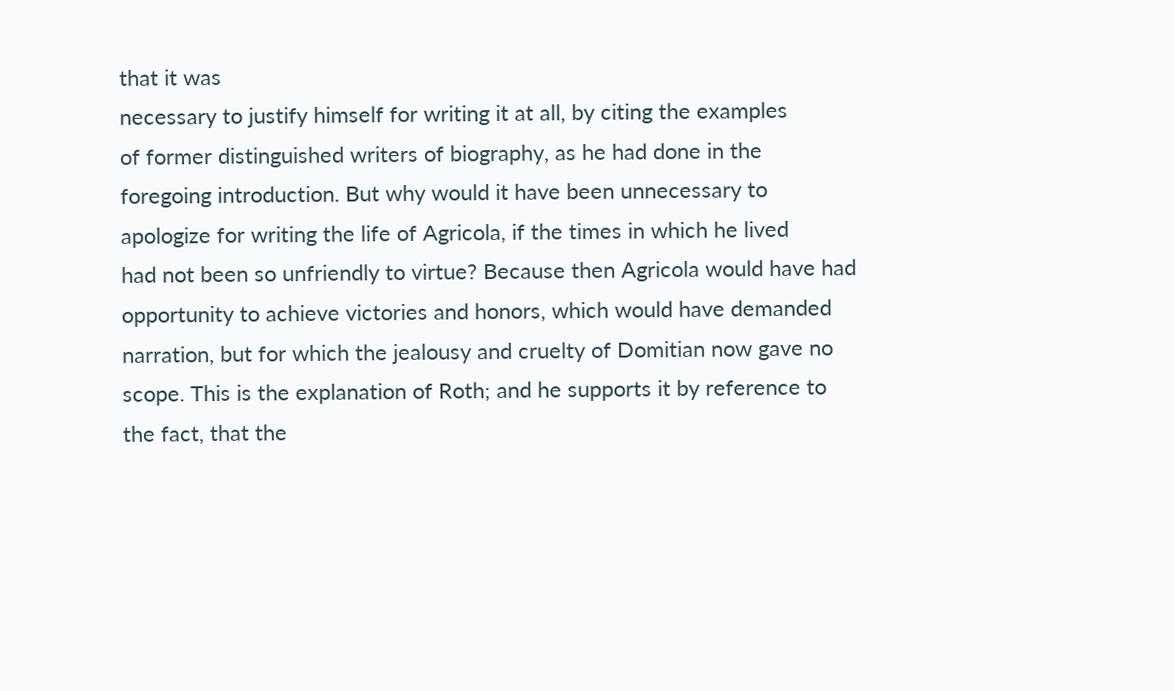that it was
necessary to justify himself for writing it at all, by citing the examples
of former distinguished writers of biography, as he had done in the
foregoing introduction. But why would it have been unnecessary to
apologize for writing the life of Agricola, if the times in which he lived
had not been so unfriendly to virtue? Because then Agricola would have had
opportunity to achieve victories and honors, which would have demanded
narration, but for which the jealousy and cruelty of Domitian now gave no
scope. This is the explanation of Roth; and he supports it by reference to
the fact, that the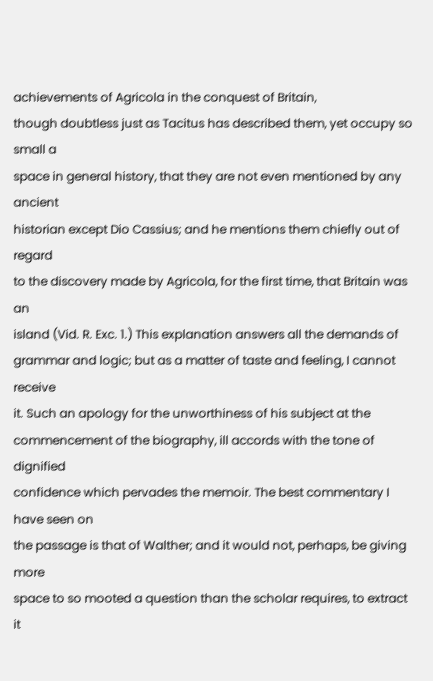achievements of Agricola in the conquest of Britain,
though doubtless just as Tacitus has described them, yet occupy so small a
space in general history, that they are not even mentioned by any ancient
historian except Dio Cassius; and he mentions them chiefly out of regard
to the discovery made by Agricola, for the first time, that Britain was an
island (Vid. R. Exc. 1.) This explanation answers all the demands of
grammar and logic; but as a matter of taste and feeling, I cannot receive
it. Such an apology for the unworthiness of his subject at the
commencement of the biography, ill accords with the tone of dignified
confidence which pervades the memoir. The best commentary I have seen on
the passage is that of Walther; and it would not, perhaps, be giving more
space to so mooted a question than the scholar requires, to extract it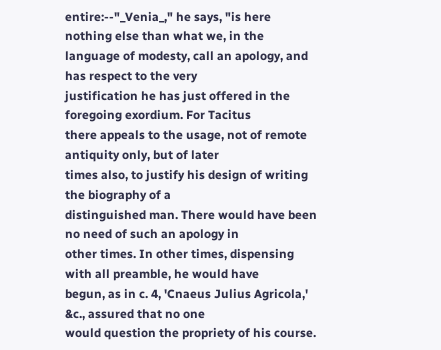entire:--"_Venia_," he says, "is here nothing else than what we, in the
language of modesty, call an apology, and has respect to the very
justification he has just offered in the foregoing exordium. For Tacitus
there appeals to the usage, not of remote antiquity only, but of later
times also, to justify his design of writing the biography of a
distinguished man. There would have been no need of such an apology in
other times. In other times, dispensing with all preamble, he would have
begun, as in c. 4, 'Cnaeus Julius Agricola,' &c., assured that no one
would question the propriety of his course.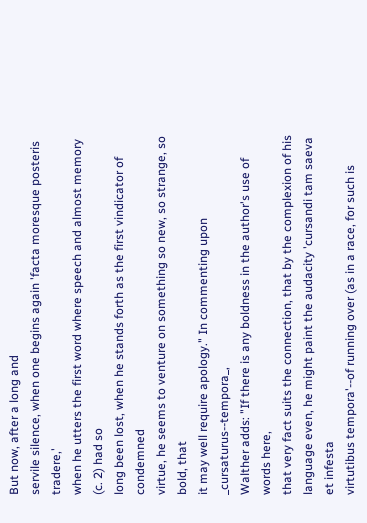But now, after a long and
servile silence, when one begins again 'facta moresque posteris tradere,'
when he utters the first word where speech and almost memory (c. 2) had so
long been lost, when he stands forth as the first vindicator of condemned
virtue, he seems to venture on something so new, so strange, so bold, that
it may well require apology." In commenting upon _cursaturus--tempora_,
Walther adds: "If there is any boldness in the author's use of words here,
that very fact suits the connection, that by the complexion of his
language even, he might paint the audacity 'cursandi tam saeva et infesta
virtutibus tempora'--of running over (as in a race, for such is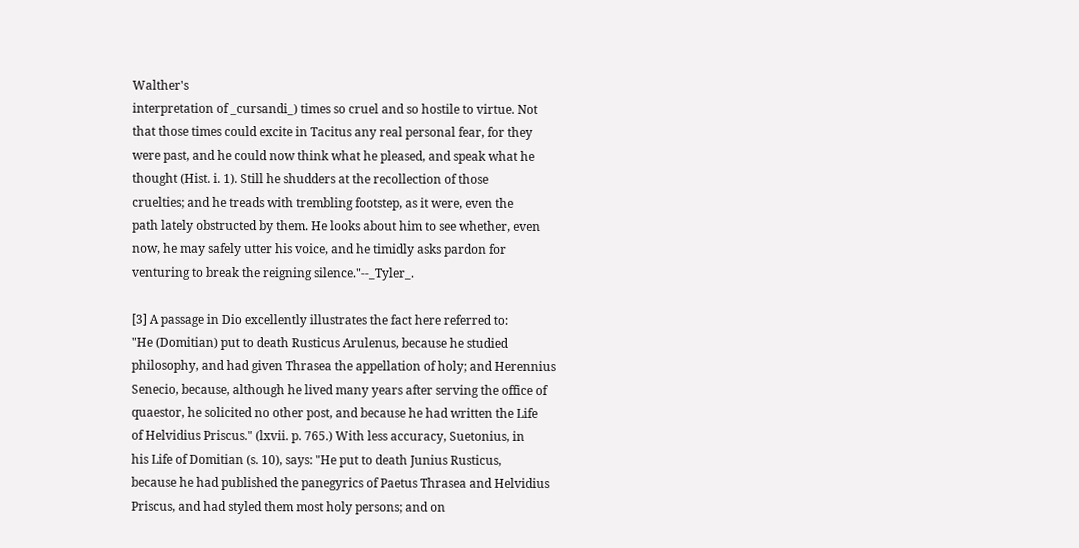Walther's
interpretation of _cursandi_) times so cruel and so hostile to virtue. Not
that those times could excite in Tacitus any real personal fear, for they
were past, and he could now think what he pleased, and speak what he
thought (Hist. i. 1). Still he shudders at the recollection of those
cruelties; and he treads with trembling footstep, as it were, even the
path lately obstructed by them. He looks about him to see whether, even
now, he may safely utter his voice, and he timidly asks pardon for
venturing to break the reigning silence."--_Tyler_.

[3] A passage in Dio excellently illustrates the fact here referred to:
"He (Domitian) put to death Rusticus Arulenus, because he studied
philosophy, and had given Thrasea the appellation of holy; and Herennius
Senecio, because, although he lived many years after serving the office of
quaestor, he solicited no other post, and because he had written the Life
of Helvidius Priscus." (lxvii. p. 765.) With less accuracy, Suetonius, in
his Life of Domitian (s. 10), says: "He put to death Junius Rusticus,
because he had published the panegyrics of Paetus Thrasea and Helvidius
Priscus, and had styled them most holy persons; and on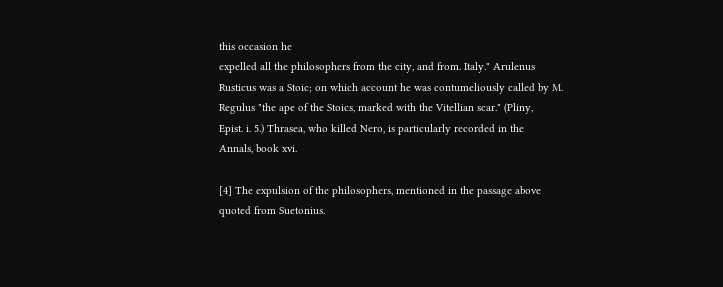this occasion he
expelled all the philosophers from the city, and from. Italy." Arulenus
Rusticus was a Stoic; on which account he was contumeliously called by M.
Regulus "the ape of the Stoics, marked with the Vitellian scar." (Pliny,
Epist. i. 5.) Thrasea, who killed Nero, is particularly recorded in the
Annals, book xvi.

[4] The expulsion of the philosophers, mentioned in the passage above
quoted from Suetonius.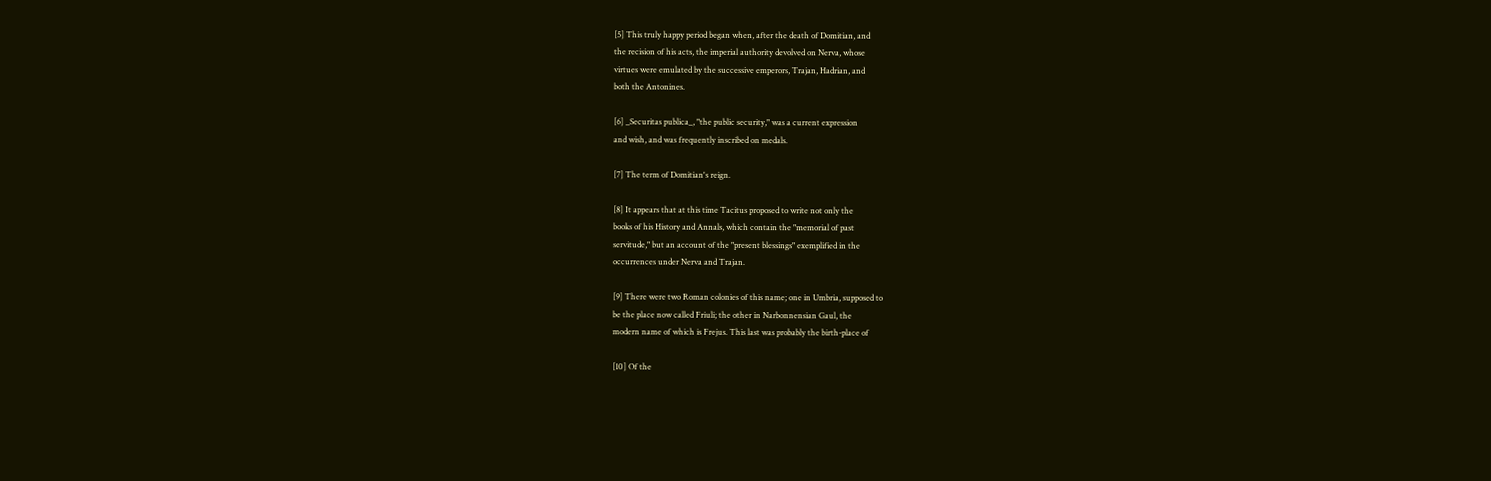[5] This truly happy period began when, after the death of Domitian, and
the recision of his acts, the imperial authority devolved on Nerva, whose
virtues were emulated by the successive emperors, Trajan, Hadrian, and
both the Antonines.

[6] _Securitas publica_, "the public security," was a current expression
and wish, and was frequently inscribed on medals.

[7] The term of Domitian's reign.

[8] It appears that at this time Tacitus proposed to write not only the
books of his History and Annals, which contain the "memorial of past
servitude," but an account of the "present blessings" exemplified in the
occurrences under Nerva and Trajan.

[9] There were two Roman colonies of this name; one in Umbria, supposed to
be the place now called Friuli; the other in Narbonnensian Gaul, the
modern name of which is Frejus. This last was probably the birth-place of

[10] Of the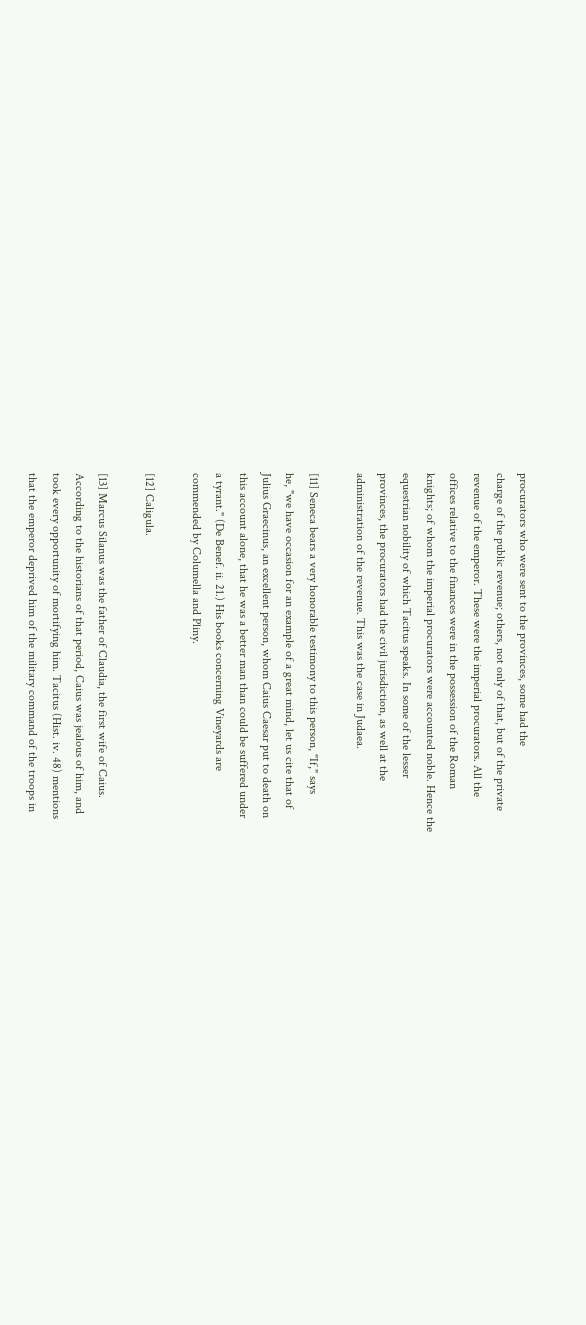procurators who were sent to the provinces, some had the
charge of the public revenue; others, not only of that, but of the private
revenue of the emperor. These were the imperial procurators. All the
offices relative to the finances were in the possession of the Roman
knights; of whom the imperial procurators were accounted noble. Hence the
equestrian nobility of which Tacitus speaks. In some of the lesser
provinces, the procurators had the civil jurisdiction, as well at the
administration of the revenue. This was the case in Judaea.

[11] Seneca bears a very honorable testimony to this person, "If," says
he, "we have occasion for an example of a great mind, let us cite that of
Julius Graecinus, an excellent person, whom Caius Caesar put to death on
this account alone, that he was a better man than could be suffered under
a tyrant." (De Benef. ii. 21.) His books concerning Vineyards are
commended by Columella and Pliny.

[12] Caligula.

[13] Marcus Silanus was the father of Claudia, the first wife of Caius.
According to the historians of that period, Caius was jealous of him, and
took every opportunity of mortifying him. Tacitus (Hist. iv. 48) mentions
that the emperor deprived him of the military command of the troops in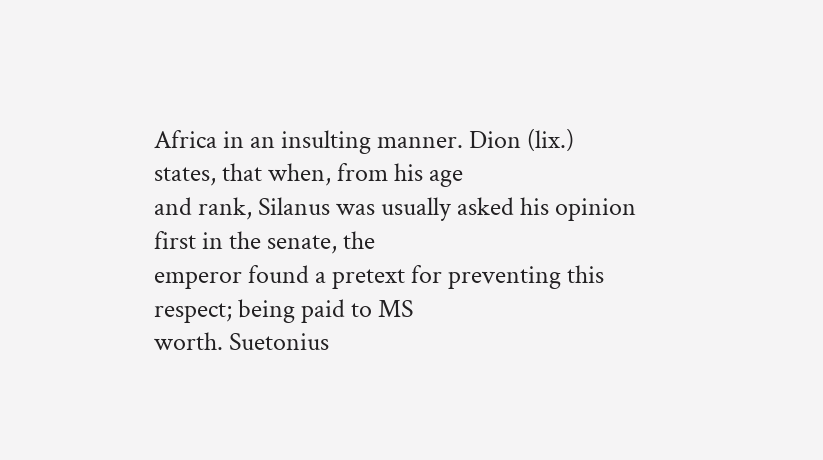Africa in an insulting manner. Dion (lix.) states, that when, from his age
and rank, Silanus was usually asked his opinion first in the senate, the
emperor found a pretext for preventing this respect; being paid to MS
worth. Suetonius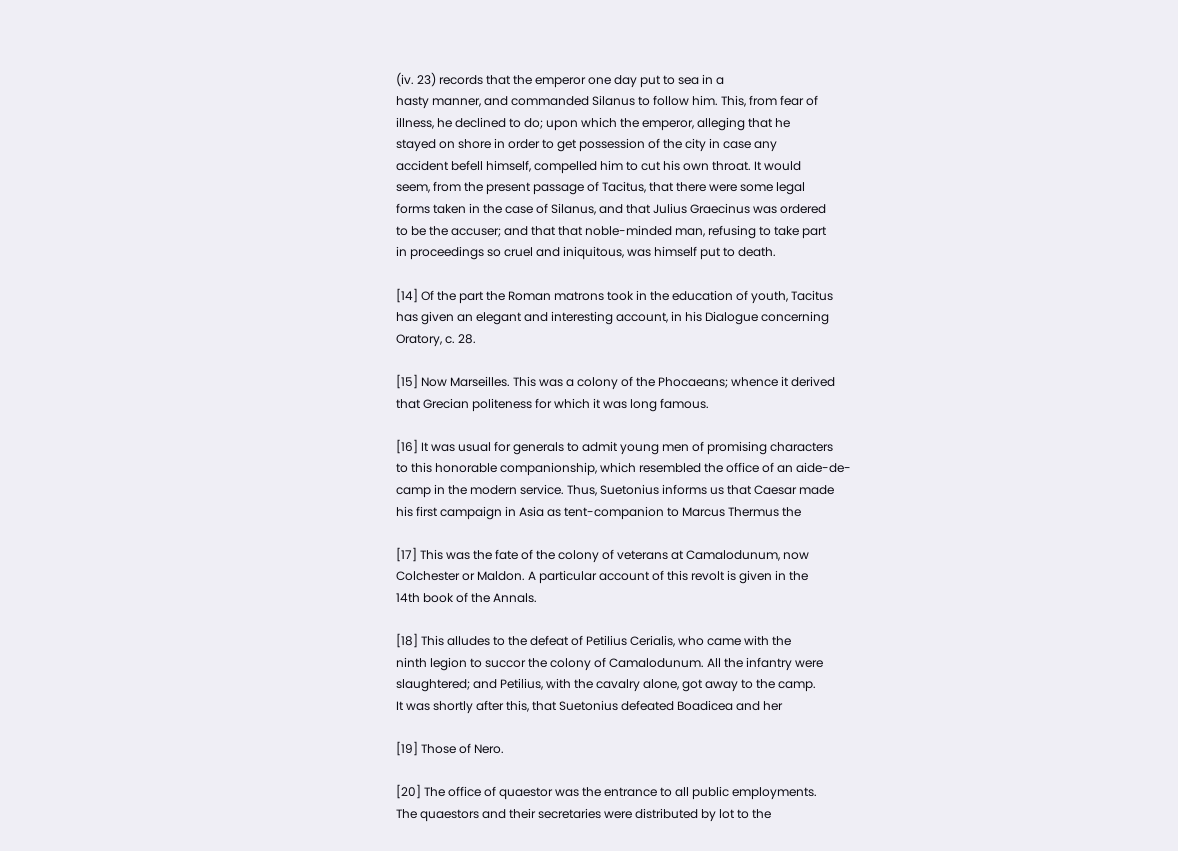(iv. 23) records that the emperor one day put to sea in a
hasty manner, and commanded Silanus to follow him. This, from fear of
illness, he declined to do; upon which the emperor, alleging that he
stayed on shore in order to get possession of the city in case any
accident befell himself, compelled him to cut his own throat. It would
seem, from the present passage of Tacitus, that there were some legal
forms taken in the case of Silanus, and that Julius Graecinus was ordered
to be the accuser; and that that noble-minded man, refusing to take part
in proceedings so cruel and iniquitous, was himself put to death.

[14] Of the part the Roman matrons took in the education of youth, Tacitus
has given an elegant and interesting account, in his Dialogue concerning
Oratory, c. 28.

[15] Now Marseilles. This was a colony of the Phocaeans; whence it derived
that Grecian politeness for which it was long famous.

[16] It was usual for generals to admit young men of promising characters
to this honorable companionship, which resembled the office of an aide-de-
camp in the modern service. Thus, Suetonius informs us that Caesar made
his first campaign in Asia as tent-companion to Marcus Thermus the

[17] This was the fate of the colony of veterans at Camalodunum, now
Colchester or Maldon. A particular account of this revolt is given in the
14th book of the Annals.

[18] This alludes to the defeat of Petilius Cerialis, who came with the
ninth legion to succor the colony of Camalodunum. All the infantry were
slaughtered; and Petilius, with the cavalry alone, got away to the camp.
It was shortly after this, that Suetonius defeated Boadicea and her

[19] Those of Nero.

[20] The office of quaestor was the entrance to all public employments.
The quaestors and their secretaries were distributed by lot to the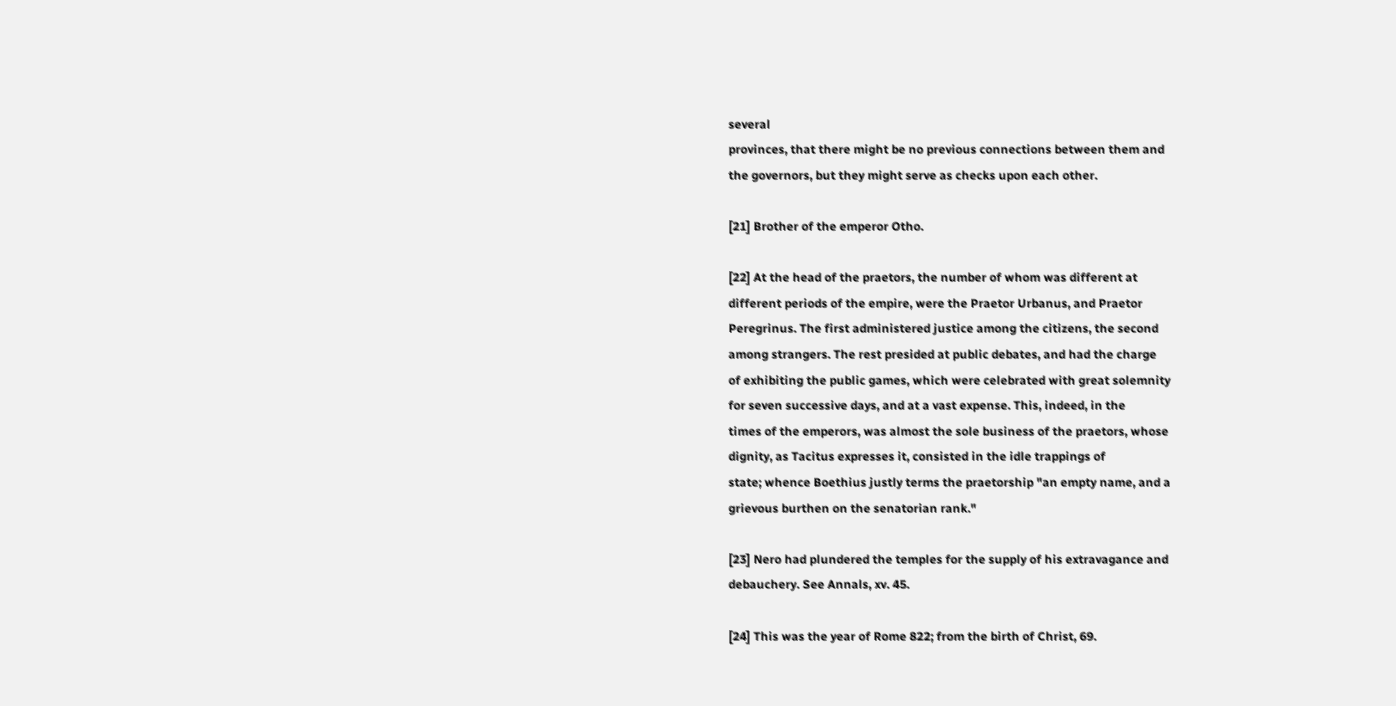several
provinces, that there might be no previous connections between them and
the governors, but they might serve as checks upon each other.

[21] Brother of the emperor Otho.

[22] At the head of the praetors, the number of whom was different at
different periods of the empire, were the Praetor Urbanus, and Praetor
Peregrinus. The first administered justice among the citizens, the second
among strangers. The rest presided at public debates, and had the charge
of exhibiting the public games, which were celebrated with great solemnity
for seven successive days, and at a vast expense. This, indeed, in the
times of the emperors, was almost the sole business of the praetors, whose
dignity, as Tacitus expresses it, consisted in the idle trappings of
state; whence Boethius justly terms the praetorship "an empty name, and a
grievous burthen on the senatorian rank."

[23] Nero had plundered the temples for the supply of his extravagance and
debauchery. See Annals, xv. 45.

[24] This was the year of Rome 822; from the birth of Christ, 69.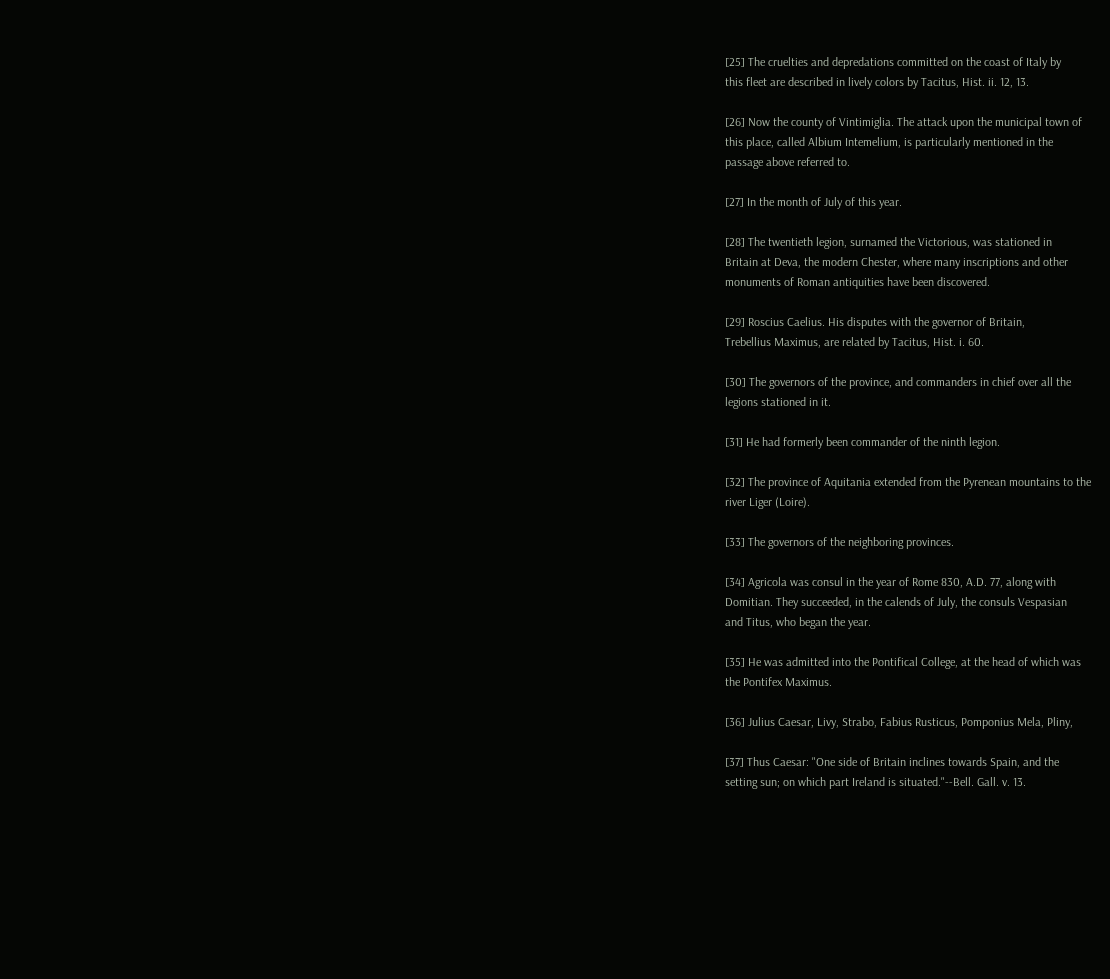[25] The cruelties and depredations committed on the coast of Italy by
this fleet are described in lively colors by Tacitus, Hist. ii. 12, 13.

[26] Now the county of Vintimiglia. The attack upon the municipal town of
this place, called Albium Intemelium, is particularly mentioned in the
passage above referred to.

[27] In the month of July of this year.

[28] The twentieth legion, surnamed the Victorious, was stationed in
Britain at Deva, the modern Chester, where many inscriptions and other
monuments of Roman antiquities have been discovered.

[29] Roscius Caelius. His disputes with the governor of Britain,
Trebellius Maximus, are related by Tacitus, Hist. i. 60.

[30] The governors of the province, and commanders in chief over all the
legions stationed in it.

[31] He had formerly been commander of the ninth legion.

[32] The province of Aquitania extended from the Pyrenean mountains to the
river Liger (Loire).

[33] The governors of the neighboring provinces.

[34] Agricola was consul in the year of Rome 830, A.D. 77, along with
Domitian. They succeeded, in the calends of July, the consuls Vespasian
and Titus, who began the year.

[35] He was admitted into the Pontifical College, at the head of which was
the Pontifex Maximus.

[36] Julius Caesar, Livy, Strabo, Fabius Rusticus, Pomponius Mela, Pliny,

[37] Thus Caesar: "One side of Britain inclines towards Spain, and the
setting sun; on which part Ireland is situated."--Bell. Gall. v. 13.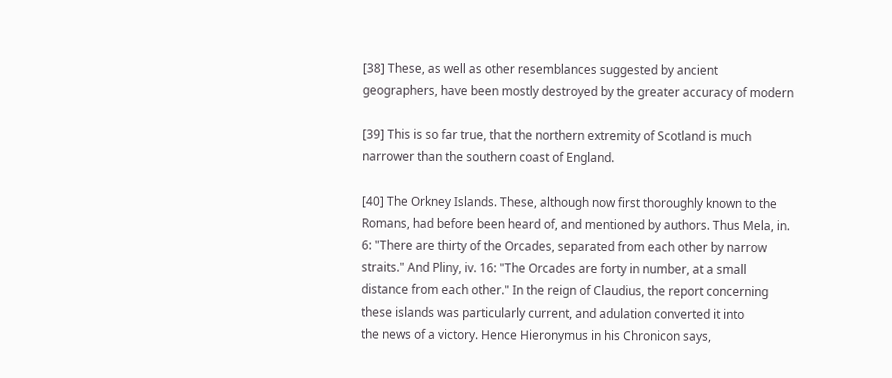[38] These, as well as other resemblances suggested by ancient
geographers, have been mostly destroyed by the greater accuracy of modern

[39] This is so far true, that the northern extremity of Scotland is much
narrower than the southern coast of England.

[40] The Orkney Islands. These, although now first thoroughly known to the
Romans, had before been heard of, and mentioned by authors. Thus Mela, in.
6: "There are thirty of the Orcades, separated from each other by narrow
straits." And Pliny, iv. 16: "The Orcades are forty in number, at a small
distance from each other." In the reign of Claudius, the report concerning
these islands was particularly current, and adulation converted it into
the news of a victory. Hence Hieronymus in his Chronicon says,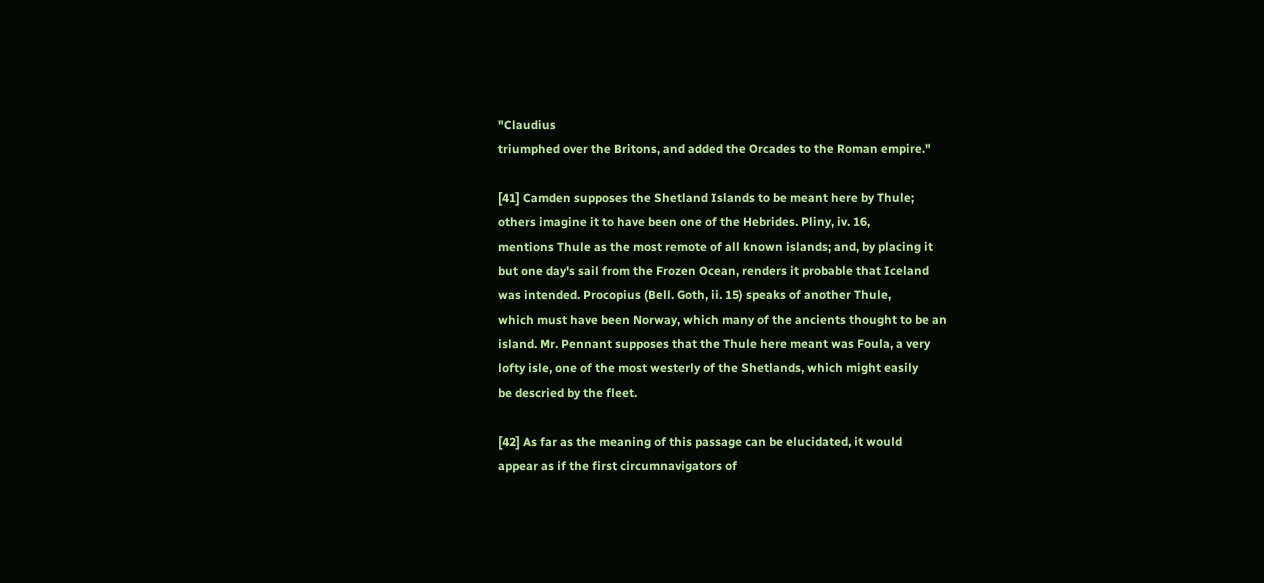"Claudius
triumphed over the Britons, and added the Orcades to the Roman empire."

[41] Camden supposes the Shetland Islands to be meant here by Thule;
others imagine it to have been one of the Hebrides. Pliny, iv. 16,
mentions Thule as the most remote of all known islands; and, by placing it
but one day's sail from the Frozen Ocean, renders it probable that Iceland
was intended. Procopius (Bell. Goth, ii. 15) speaks of another Thule,
which must have been Norway, which many of the ancients thought to be an
island. Mr. Pennant supposes that the Thule here meant was Foula, a very
lofty isle, one of the most westerly of the Shetlands, which might easily
be descried by the fleet.

[42] As far as the meaning of this passage can be elucidated, it would
appear as if the first circumnavigators of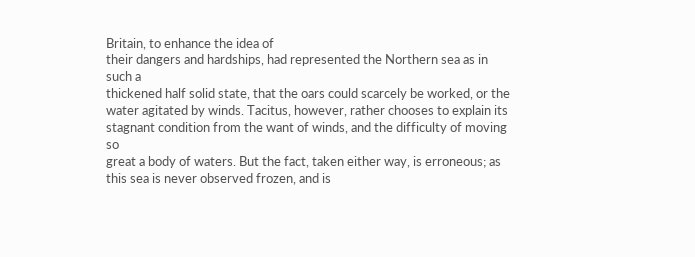Britain, to enhance the idea of
their dangers and hardships, had represented the Northern sea as in such a
thickened half solid state, that the oars could scarcely be worked, or the
water agitated by winds. Tacitus, however, rather chooses to explain its
stagnant condition from the want of winds, and the difficulty of moving so
great a body of waters. But the fact, taken either way, is erroneous; as
this sea is never observed frozen, and is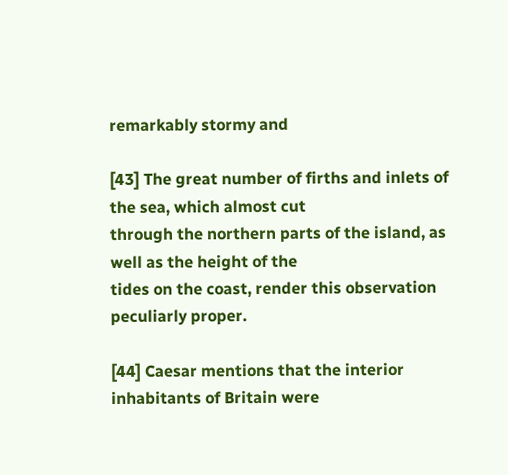remarkably stormy and

[43] The great number of firths and inlets of the sea, which almost cut
through the northern parts of the island, as well as the height of the
tides on the coast, render this observation peculiarly proper.

[44] Caesar mentions that the interior inhabitants of Britain were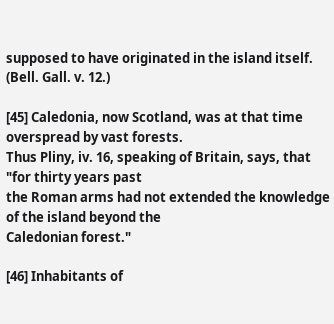supposed to have originated in the island itself. (Bell. Gall. v. 12.)

[45] Caledonia, now Scotland, was at that time overspread by vast forests.
Thus Pliny, iv. 16, speaking of Britain, says, that "for thirty years past
the Roman arms had not extended the knowledge of the island beyond the
Caledonian forest."

[46] Inhabitants of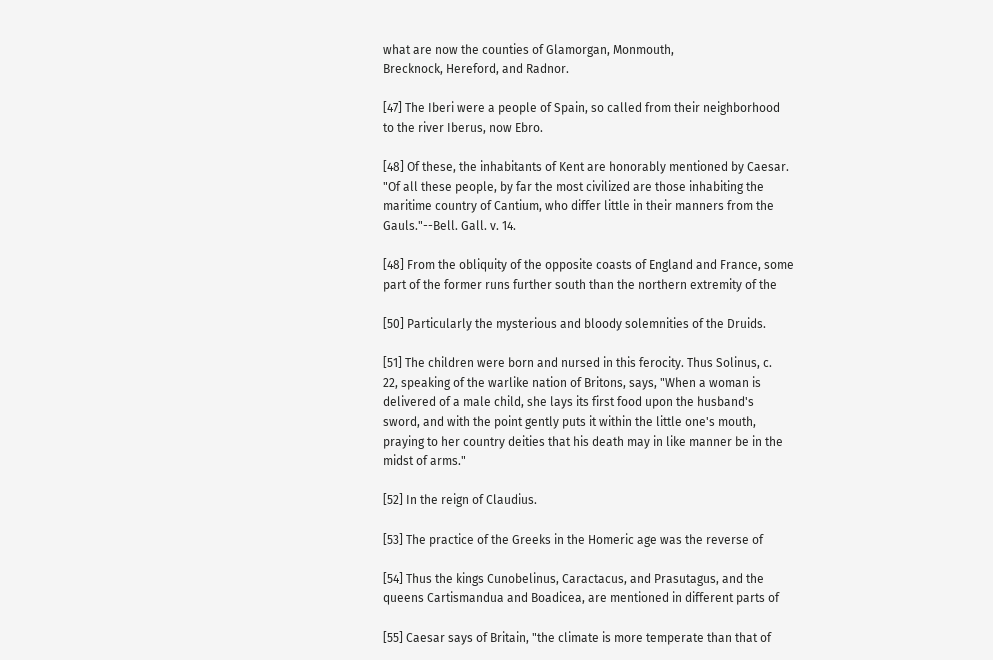what are now the counties of Glamorgan, Monmouth,
Brecknock, Hereford, and Radnor.

[47] The Iberi were a people of Spain, so called from their neighborhood
to the river Iberus, now Ebro.

[48] Of these, the inhabitants of Kent are honorably mentioned by Caesar.
"Of all these people, by far the most civilized are those inhabiting the
maritime country of Cantium, who differ little in their manners from the
Gauls."--Bell. Gall. v. 14.

[48] From the obliquity of the opposite coasts of England and France, some
part of the former runs further south than the northern extremity of the

[50] Particularly the mysterious and bloody solemnities of the Druids.

[51] The children were born and nursed in this ferocity. Thus Solinus, c.
22, speaking of the warlike nation of Britons, says, "When a woman is
delivered of a male child, she lays its first food upon the husband's
sword, and with the point gently puts it within the little one's mouth,
praying to her country deities that his death may in like manner be in the
midst of arms."

[52] In the reign of Claudius.

[53] The practice of the Greeks in the Homeric age was the reverse of

[54] Thus the kings Cunobelinus, Caractacus, and Prasutagus, and the
queens Cartismandua and Boadicea, are mentioned in different parts of

[55] Caesar says of Britain, "the climate is more temperate than that of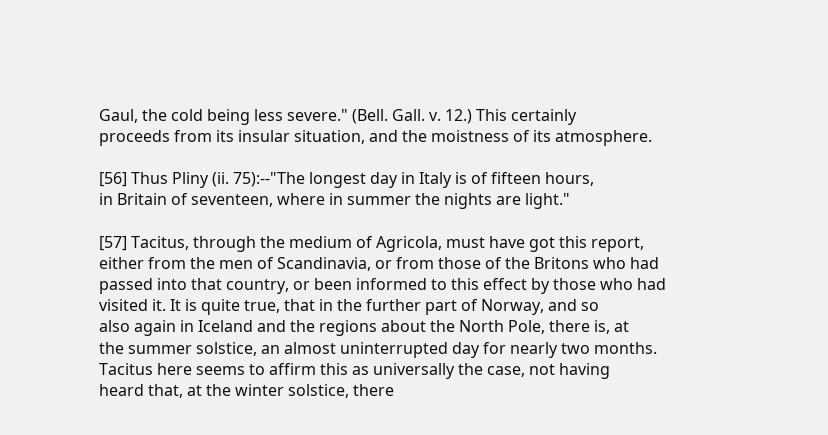Gaul, the cold being less severe." (Bell. Gall. v. 12.) This certainly
proceeds from its insular situation, and the moistness of its atmosphere.

[56] Thus Pliny (ii. 75):--"The longest day in Italy is of fifteen hours,
in Britain of seventeen, where in summer the nights are light."

[57] Tacitus, through the medium of Agricola, must have got this report,
either from the men of Scandinavia, or from those of the Britons who had
passed into that country, or been informed to this effect by those who had
visited it. It is quite true, that in the further part of Norway, and so
also again in Iceland and the regions about the North Pole, there is, at
the summer solstice, an almost uninterrupted day for nearly two months.
Tacitus here seems to affirm this as universally the case, not having
heard that, at the winter solstice, there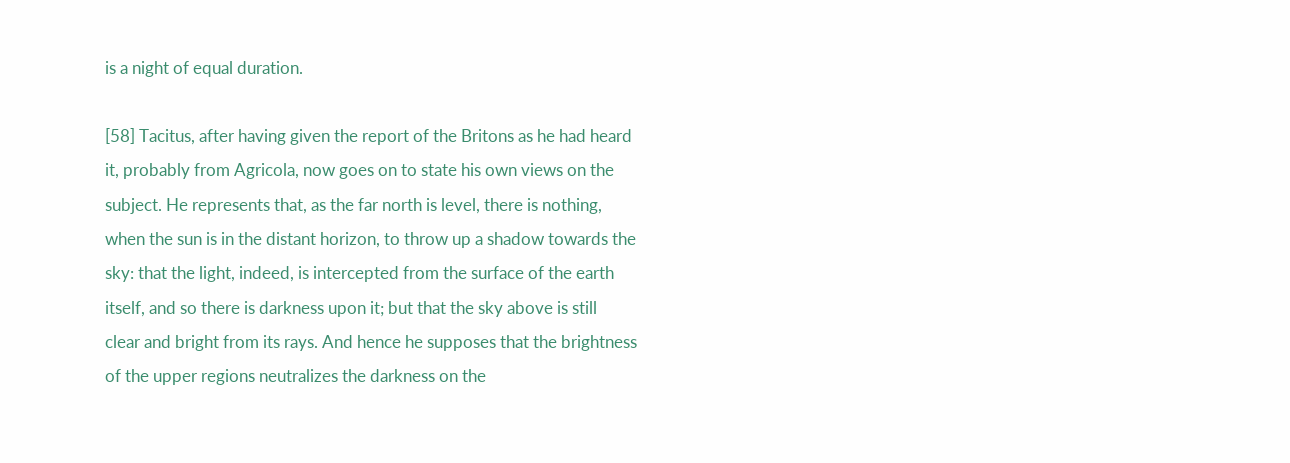is a night of equal duration.

[58] Tacitus, after having given the report of the Britons as he had heard
it, probably from Agricola, now goes on to state his own views on the
subject. He represents that, as the far north is level, there is nothing,
when the sun is in the distant horizon, to throw up a shadow towards the
sky: that the light, indeed, is intercepted from the surface of the earth
itself, and so there is darkness upon it; but that the sky above is still
clear and bright from its rays. And hence he supposes that the brightness
of the upper regions neutralizes the darkness on the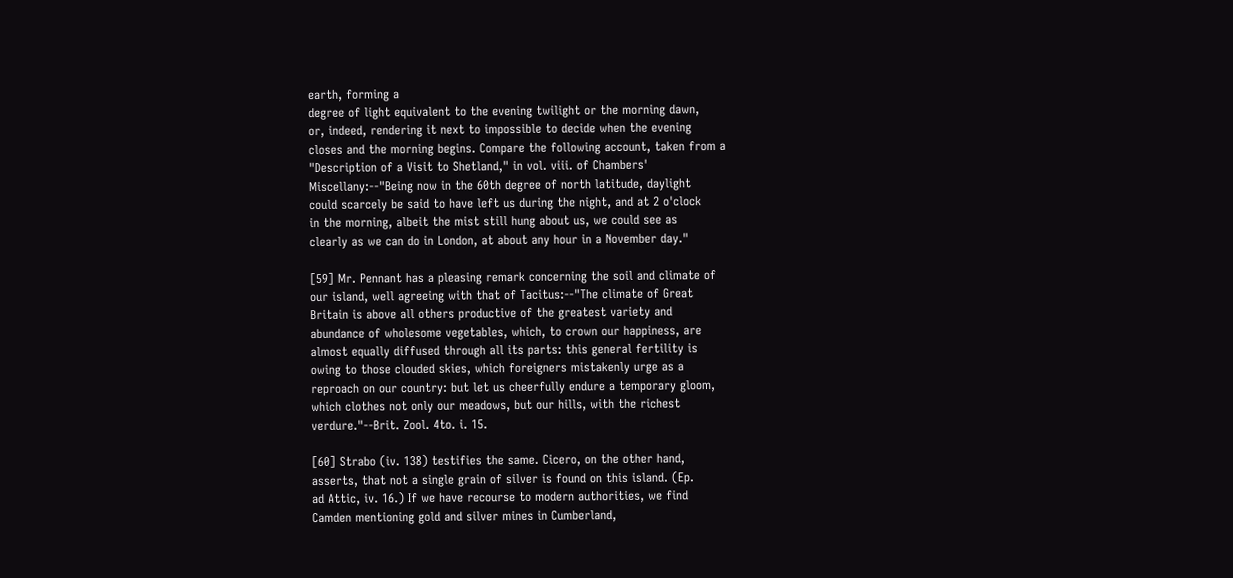earth, forming a
degree of light equivalent to the evening twilight or the morning dawn,
or, indeed, rendering it next to impossible to decide when the evening
closes and the morning begins. Compare the following account, taken from a
"Description of a Visit to Shetland," in vol. viii. of Chambers'
Miscellany:--"Being now in the 60th degree of north latitude, daylight
could scarcely be said to have left us during the night, and at 2 o'clock
in the morning, albeit the mist still hung about us, we could see as
clearly as we can do in London, at about any hour in a November day."

[59] Mr. Pennant has a pleasing remark concerning the soil and climate of
our island, well agreeing with that of Tacitus:--"The climate of Great
Britain is above all others productive of the greatest variety and
abundance of wholesome vegetables, which, to crown our happiness, are
almost equally diffused through all its parts: this general fertility is
owing to those clouded skies, which foreigners mistakenly urge as a
reproach on our country: but let us cheerfully endure a temporary gloom,
which clothes not only our meadows, but our hills, with the richest
verdure."--Brit. Zool. 4to. i. 15.

[60] Strabo (iv. 138) testifies the same. Cicero, on the other hand,
asserts, that not a single grain of silver is found on this island. (Ep.
ad Attic, iv. 16.) If we have recourse to modern authorities, we find
Camden mentioning gold and silver mines in Cumberland,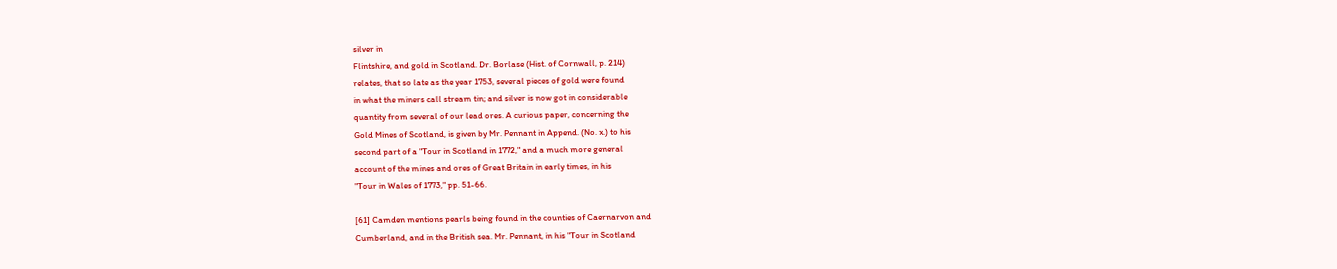silver in
Flintshire, and gold in Scotland. Dr. Borlase (Hist. of Cornwall, p. 214)
relates, that so late as the year 1753, several pieces of gold were found
in what the miners call stream tin; and silver is now got in considerable
quantity from several of our lead ores. A curious paper, concerning the
Gold Mines of Scotland, is given by Mr. Pennant in Append. (No. x.) to his
second part of a "Tour in Scotland in 1772," and a much more general
account of the mines and ores of Great Britain in early times, in his
"Tour in Wales of 1773," pp. 51-66.

[61] Camden mentions pearls being found in the counties of Caernarvon and
Cumberland, and in the British sea. Mr. Pennant, in his "Tour in Scotland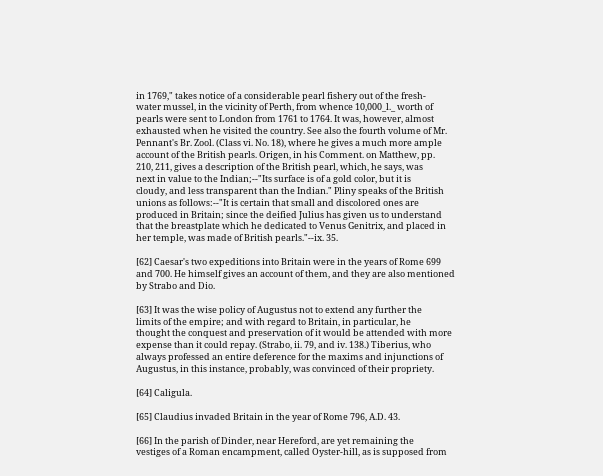in 1769," takes notice of a considerable pearl fishery out of the fresh-
water mussel, in the vicinity of Perth, from whence 10,000_l._ worth of
pearls were sent to London from 1761 to 1764. It was, however, almost
exhausted when he visited the country. See also the fourth volume of Mr.
Pennant's Br. Zool. (Class vi. No. 18), where he gives a much more ample
account of the British pearls. Origen, in his Comment. on Matthew, pp.
210, 211, gives a description of the British pearl, which, he says, was
next in value to the Indian;--"Its surface is of a gold color, but it is
cloudy, and less transparent than the Indian." Pliny speaks of the British
unions as follows:--"It is certain that small and discolored ones are
produced in Britain; since the deified Julius has given us to understand
that the breastplate which he dedicated to Venus Genitrix, and placed in
her temple, was made of British pearls."--ix. 35.

[62] Caesar's two expeditions into Britain were in the years of Rome 699
and 700. He himself gives an account of them, and they are also mentioned
by Strabo and Dio.

[63] It was the wise policy of Augustus not to extend any further the
limits of the empire; and with regard to Britain, in particular, he
thought the conquest and preservation of it would be attended with more
expense than it could repay. (Strabo, ii. 79, and iv. 138.) Tiberius, who
always professed an entire deference for the maxims and injunctions of
Augustus, in this instance, probably, was convinced of their propriety.

[64] Caligula.

[65] Claudius invaded Britain in the year of Rome 796, A.D. 43.

[66] In the parish of Dinder, near Hereford, are yet remaining the
vestiges of a Roman encampment, called Oyster-hill, as is supposed from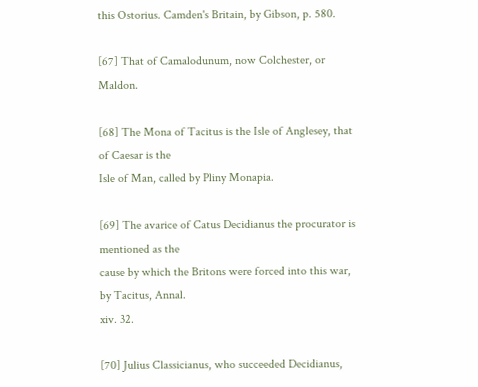this Ostorius. Camden's Britain, by Gibson, p. 580.

[67] That of Camalodunum, now Colchester, or Maldon.

[68] The Mona of Tacitus is the Isle of Anglesey, that of Caesar is the
Isle of Man, called by Pliny Monapia.

[69] The avarice of Catus Decidianus the procurator is mentioned as the
cause by which the Britons were forced into this war, by Tacitus, Annal.
xiv. 32.

[70] Julius Classicianus, who succeeded Decidianus,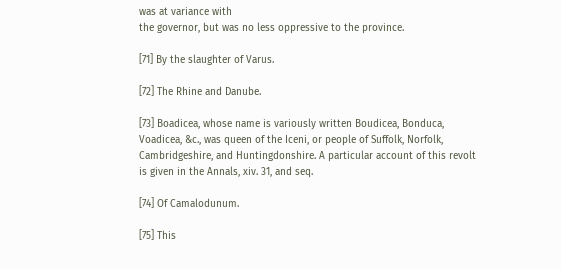was at variance with
the governor, but was no less oppressive to the province.

[71] By the slaughter of Varus.

[72] The Rhine and Danube.

[73] Boadicea, whose name is variously written Boudicea, Bonduca,
Voadicea, &c., was queen of the Iceni, or people of Suffolk, Norfolk,
Cambridgeshire, and Huntingdonshire. A particular account of this revolt
is given in the Annals, xiv. 31, and seq.

[74] Of Camalodunum.

[75] This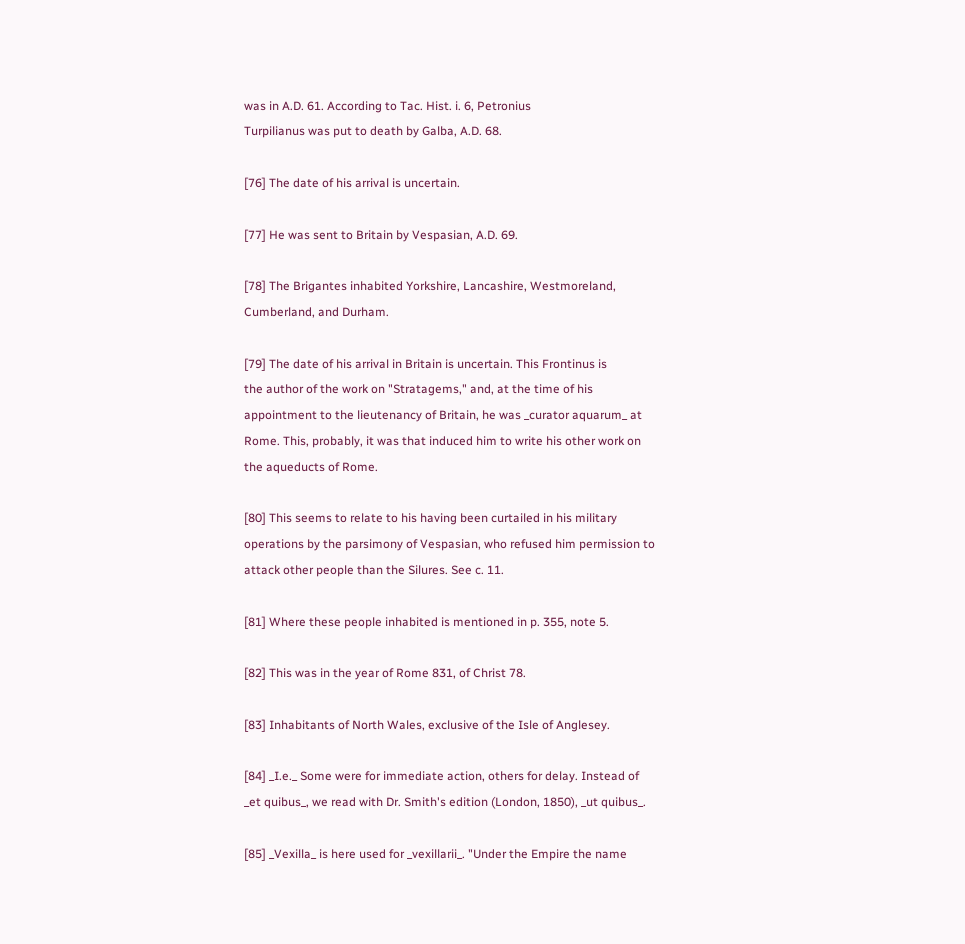was in A.D. 61. According to Tac. Hist. i. 6, Petronius
Turpilianus was put to death by Galba, A.D. 68.

[76] The date of his arrival is uncertain.

[77] He was sent to Britain by Vespasian, A.D. 69.

[78] The Brigantes inhabited Yorkshire, Lancashire, Westmoreland,
Cumberland, and Durham.

[79] The date of his arrival in Britain is uncertain. This Frontinus is
the author of the work on "Stratagems," and, at the time of his
appointment to the lieutenancy of Britain, he was _curator aquarum_ at
Rome. This, probably, it was that induced him to write his other work on
the aqueducts of Rome.

[80] This seems to relate to his having been curtailed in his military
operations by the parsimony of Vespasian, who refused him permission to
attack other people than the Silures. See c. 11.

[81] Where these people inhabited is mentioned in p. 355, note 5.

[82] This was in the year of Rome 831, of Christ 78.

[83] Inhabitants of North Wales, exclusive of the Isle of Anglesey.

[84] _I.e._ Some were for immediate action, others for delay. Instead of
_et quibus_, we read with Dr. Smith's edition (London, 1850), _ut quibus_.

[85] _Vexilla_ is here used for _vexillarii_. "Under the Empire the name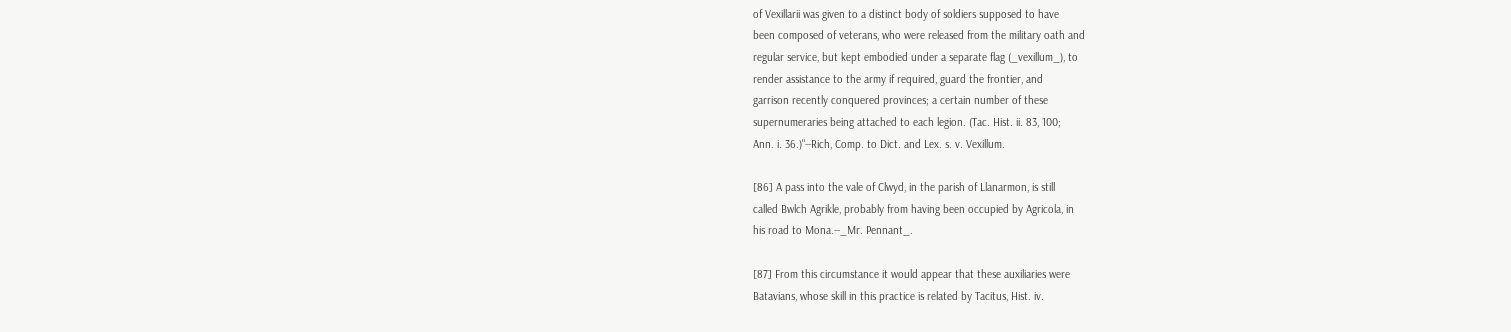of Vexillarii was given to a distinct body of soldiers supposed to have
been composed of veterans, who were released from the military oath and
regular service, but kept embodied under a separate flag (_vexillum_), to
render assistance to the army if required, guard the frontier, and
garrison recently conquered provinces; a certain number of these
supernumeraries being attached to each legion. (Tac. Hist. ii. 83, 100;
Ann. i. 36.)"--Rich, Comp. to Dict. and Lex. s. v. Vexillum.

[86] A pass into the vale of Clwyd, in the parish of Llanarmon, is still
called Bwlch Agrikle, probably from having been occupied by Agricola, in
his road to Mona.--_Mr. Pennant_.

[87] From this circumstance it would appear that these auxiliaries were
Batavians, whose skill in this practice is related by Tacitus, Hist. iv.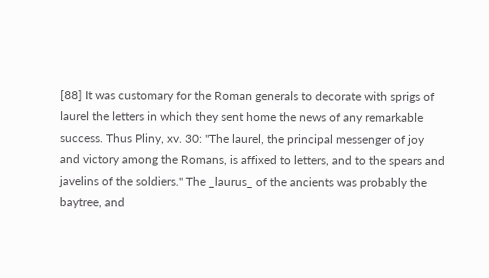[88] It was customary for the Roman generals to decorate with sprigs of
laurel the letters in which they sent home the news of any remarkable
success. Thus Pliny, xv. 30: "The laurel, the principal messenger of joy
and victory among the Romans, is affixed to letters, and to the spears and
javelins of the soldiers." The _laurus_ of the ancients was probably the
baytree, and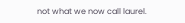not what we now call laurel.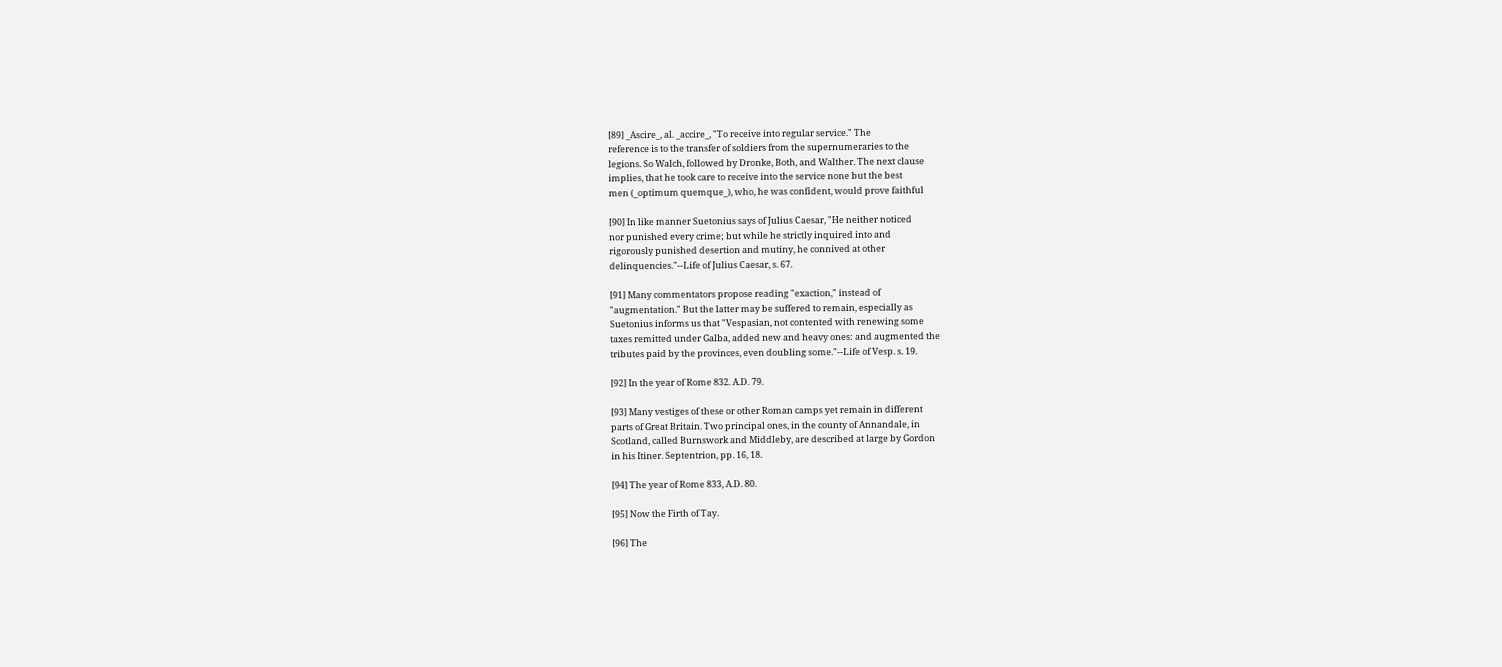[89] _Ascire_, al. _accire_, "To receive into regular service." The
reference is to the transfer of soldiers from the supernumeraries to the
legions. So Walch, followed by Dronke, Both, and Walther. The next clause
implies, that he took care to receive into the service none but the best
men (_optimum quemque_), who, he was confident, would prove faithful

[90] In like manner Suetonius says of Julius Caesar, "He neither noticed
nor punished every crime; but while he strictly inquired into and
rigorously punished desertion and mutiny, he connived at other
delinquencies."--Life of Julius Caesar, s. 67.

[91] Many commentators propose reading "exaction," instead of
"augmentation." But the latter may be suffered to remain, especially as
Suetonius informs us that "Vespasian, not contented with renewing some
taxes remitted under Galba, added new and heavy ones: and augmented the
tributes paid by the provinces, even doubling some."--Life of Vesp. s. 19.

[92] In the year of Rome 832. A.D. 79.

[93] Many vestiges of these or other Roman camps yet remain in different
parts of Great Britain. Two principal ones, in the county of Annandale, in
Scotland, called Burnswork and Middleby, are described at large by Gordon
in his Itiner. Septentrion, pp. 16, 18.

[94] The year of Rome 833, A.D. 80.

[95] Now the Firth of Tay.

[96] The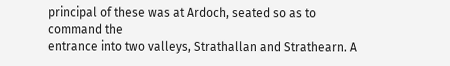principal of these was at Ardoch, seated so as to command the
entrance into two valleys, Strathallan and Strathearn. A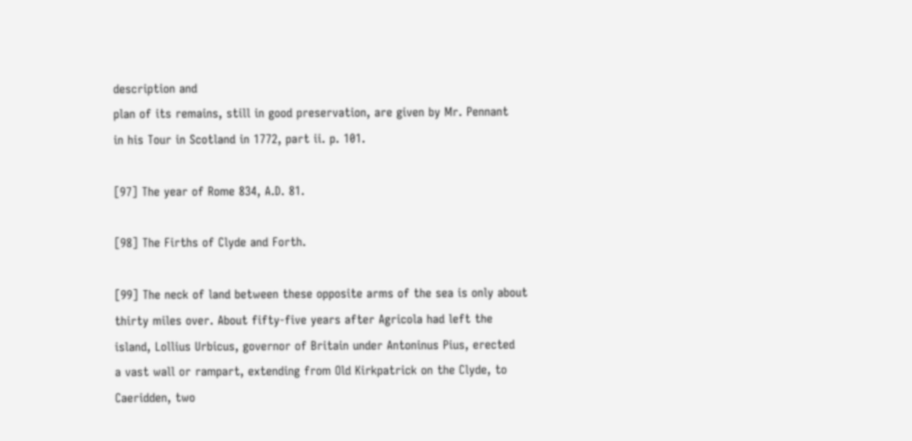description and
plan of its remains, still in good preservation, are given by Mr. Pennant
in his Tour in Scotland in 1772, part ii. p. 101.

[97] The year of Rome 834, A.D. 81.

[98] The Firths of Clyde and Forth.

[99] The neck of land between these opposite arms of the sea is only about
thirty miles over. About fifty-five years after Agricola had left the
island, Lollius Urbicus, governor of Britain under Antoninus Pius, erected
a vast wall or rampart, extending from Old Kirkpatrick on the Clyde, to
Caeridden, two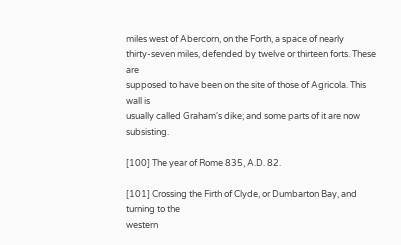miles west of Abercorn, on the Forth, a space of nearly
thirty-seven miles, defended by twelve or thirteen forts. These are
supposed to have been on the site of those of Agricola. This wall is
usually called Graham's dike; and some parts of it are now subsisting.

[100] The year of Rome 835, A.D. 82.

[101] Crossing the Firth of Clyde, or Dumbarton Bay, and turning to the
western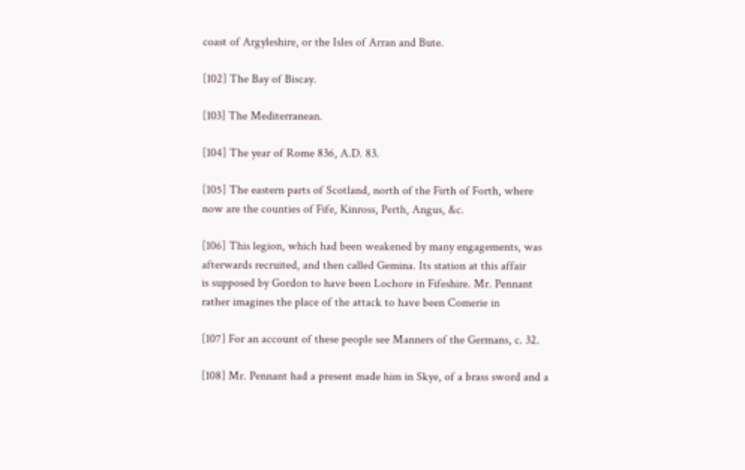coast of Argyleshire, or the Isles of Arran and Bute.

[102] The Bay of Biscay.

[103] The Mediterranean.

[104] The year of Rome 836, A.D. 83.

[105] The eastern parts of Scotland, north of the Firth of Forth, where
now are the counties of Fife, Kinross, Perth, Angus, &c.

[106] This legion, which had been weakened by many engagements, was
afterwards recruited, and then called Gemina. Its station at this affair
is supposed by Gordon to have been Lochore in Fifeshire. Mr. Pennant
rather imagines the place of the attack to have been Comerie in

[107] For an account of these people see Manners of the Germans, c. 32.

[108] Mr. Pennant had a present made him in Skye, of a brass sword and a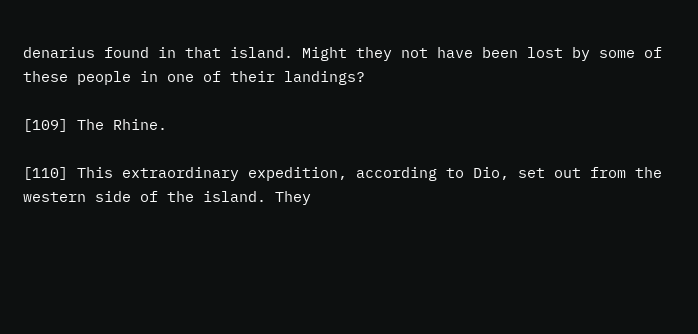denarius found in that island. Might they not have been lost by some of
these people in one of their landings?

[109] The Rhine.

[110] This extraordinary expedition, according to Dio, set out from the
western side of the island. They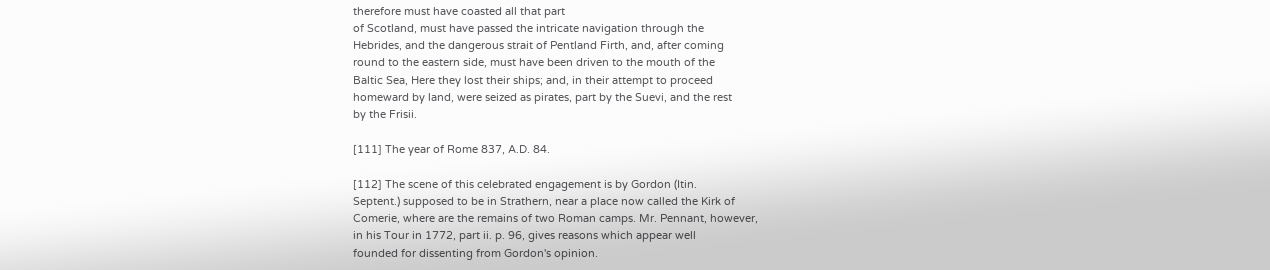therefore must have coasted all that part
of Scotland, must have passed the intricate navigation through the
Hebrides, and the dangerous strait of Pentland Firth, and, after coming
round to the eastern side, must have been driven to the mouth of the
Baltic Sea, Here they lost their ships; and, in their attempt to proceed
homeward by land, were seized as pirates, part by the Suevi, and the rest
by the Frisii.

[111] The year of Rome 837, A.D. 84.

[112] The scene of this celebrated engagement is by Gordon (Itin.
Septent.) supposed to be in Strathern, near a place now called the Kirk of
Comerie, where are the remains of two Roman camps. Mr. Pennant, however,
in his Tour in 1772, part ii. p. 96, gives reasons which appear well
founded for dissenting from Gordon's opinion.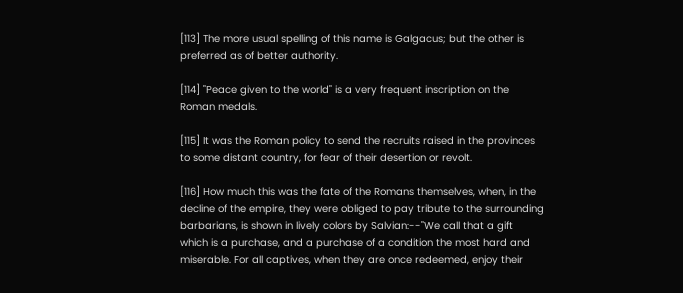[113] The more usual spelling of this name is Galgacus; but the other is
preferred as of better authority.

[114] "Peace given to the world" is a very frequent inscription on the
Roman medals.

[115] It was the Roman policy to send the recruits raised in the provinces
to some distant country, for fear of their desertion or revolt.

[116] How much this was the fate of the Romans themselves, when, in the
decline of the empire, they were obliged to pay tribute to the surrounding
barbarians, is shown in lively colors by Salvian:--"We call that a gift
which is a purchase, and a purchase of a condition the most hard and
miserable. For all captives, when they are once redeemed, enjoy their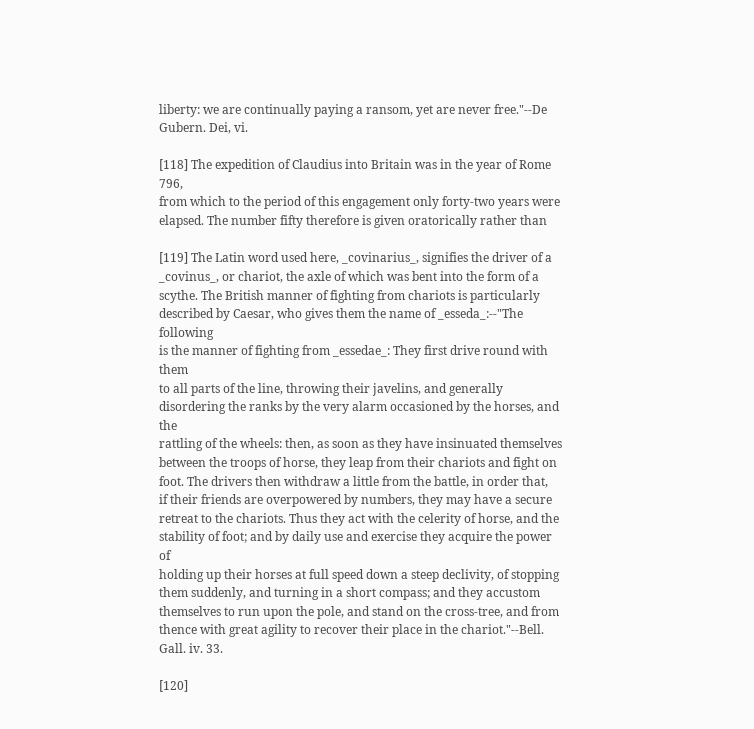liberty: we are continually paying a ransom, yet are never free."--De
Gubern. Dei, vi.

[118] The expedition of Claudius into Britain was in the year of Rome 796,
from which to the period of this engagement only forty-two years were
elapsed. The number fifty therefore is given oratorically rather than

[119] The Latin word used here, _covinarius_, signifies the driver of a
_covinus_, or chariot, the axle of which was bent into the form of a
scythe. The British manner of fighting from chariots is particularly
described by Caesar, who gives them the name of _esseda_:--"The following
is the manner of fighting from _essedae_: They first drive round with them
to all parts of the line, throwing their javelins, and generally
disordering the ranks by the very alarm occasioned by the horses, and the
rattling of the wheels: then, as soon as they have insinuated themselves
between the troops of horse, they leap from their chariots and fight on
foot. The drivers then withdraw a little from the battle, in order that,
if their friends are overpowered by numbers, they may have a secure
retreat to the chariots. Thus they act with the celerity of horse, and the
stability of foot; and by daily use and exercise they acquire the power of
holding up their horses at full speed down a steep declivity, of stopping
them suddenly, and turning in a short compass; and they accustom
themselves to run upon the pole, and stand on the cross-tree, and from
thence with great agility to recover their place in the chariot."--Bell.
Gall. iv. 33.

[120]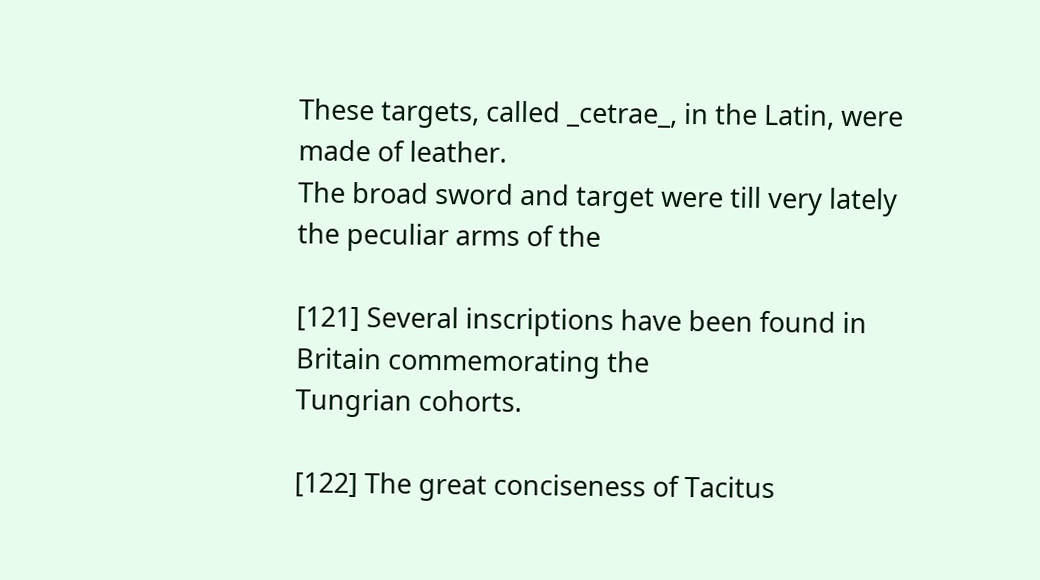These targets, called _cetrae_, in the Latin, were made of leather.
The broad sword and target were till very lately the peculiar arms of the

[121] Several inscriptions have been found in Britain commemorating the
Tungrian cohorts.

[122] The great conciseness of Tacitus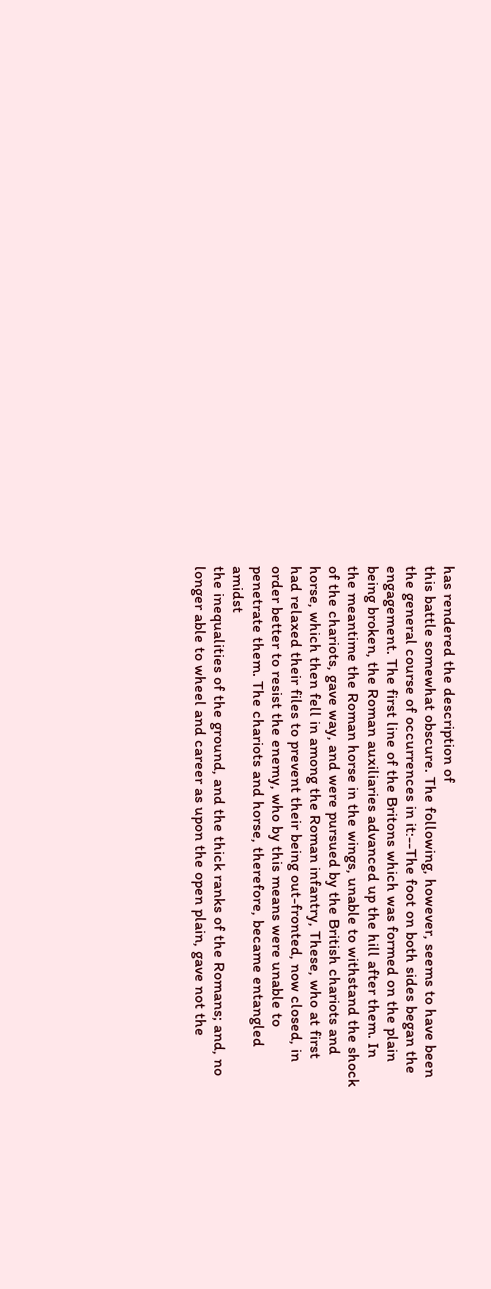has rendered the description of
this battle somewhat obscure. The following, however, seems to have been
the general course of occurrences in it:--The foot on both sides began the
engagement. The first line of the Britons which was formed on the plain
being broken, the Roman auxiliaries advanced up the hill after them. In
the meantime the Roman horse in the wings, unable to withstand the shock
of the chariots, gave way, and were pursued by the British chariots and
horse, which then fell in among the Roman infantry, These, who at first
had relaxed their files to prevent their being out-fronted, now closed, in
order better to resist the enemy, who by this means were unable to
penetrate them. The chariots and horse, therefore, became entangled amidst
the inequalities of the ground, and the thick ranks of the Romans; and, no
longer able to wheel and career as upon the open plain, gave not the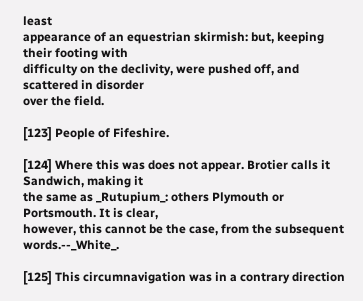least
appearance of an equestrian skirmish: but, keeping their footing with
difficulty on the declivity, were pushed off, and scattered in disorder
over the field.

[123] People of Fifeshire.

[124] Where this was does not appear. Brotier calls it Sandwich, making it
the same as _Rutupium_: others Plymouth or Portsmouth. It is clear,
however, this cannot be the case, from the subsequent words.--_White_.

[125] This circumnavigation was in a contrary direction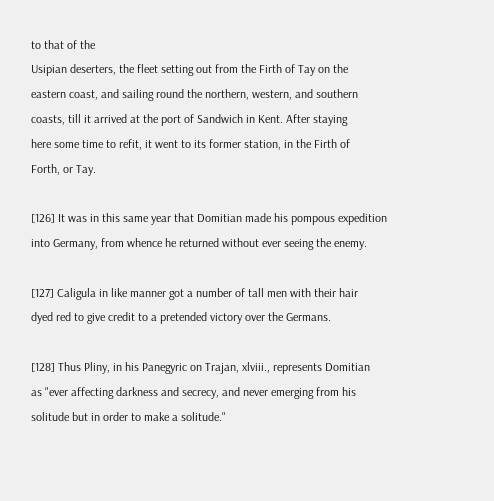to that of the
Usipian deserters, the fleet setting out from the Firth of Tay on the
eastern coast, and sailing round the northern, western, and southern
coasts, till it arrived at the port of Sandwich in Kent. After staying
here some time to refit, it went to its former station, in the Firth of
Forth, or Tay.

[126] It was in this same year that Domitian made his pompous expedition
into Germany, from whence he returned without ever seeing the enemy.

[127] Caligula in like manner got a number of tall men with their hair
dyed red to give credit to a pretended victory over the Germans.

[128] Thus Pliny, in his Panegyric on Trajan, xlviii., represents Domitian
as "ever affecting darkness and secrecy, and never emerging from his
solitude but in order to make a solitude."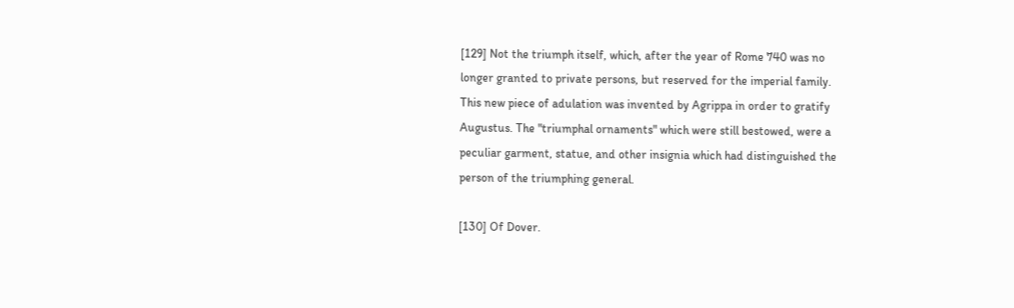[129] Not the triumph itself, which, after the year of Rome 740 was no
longer granted to private persons, but reserved for the imperial family.
This new piece of adulation was invented by Agrippa in order to gratify
Augustus. The "triumphal ornaments" which were still bestowed, were a
peculiar garment, statue, and other insignia which had distinguished the
person of the triumphing general.

[130] Of Dover.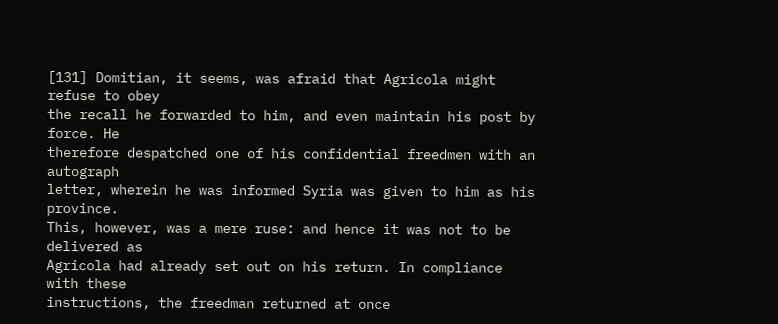[131] Domitian, it seems, was afraid that Agricola might refuse to obey
the recall he forwarded to him, and even maintain his post by force. He
therefore despatched one of his confidential freedmen with an autograph
letter, wherein he was informed Syria was given to him as his province.
This, however, was a mere ruse: and hence it was not to be delivered as
Agricola had already set out on his return. In compliance with these
instructions, the freedman returned at once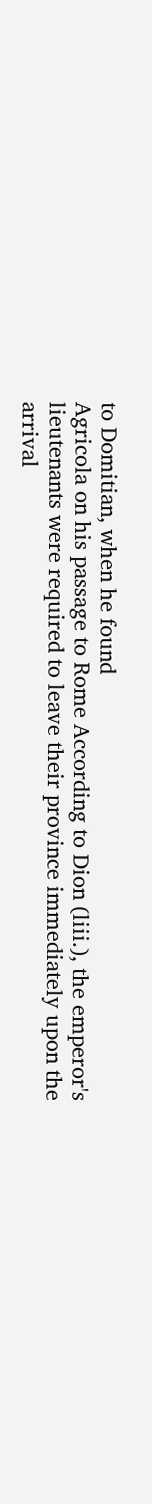to Domitian, when he found
Agricola on his passage to Rome According to Dion (liii.), the emperor's
lieutenants were required to leave their province immediately upon the
arrival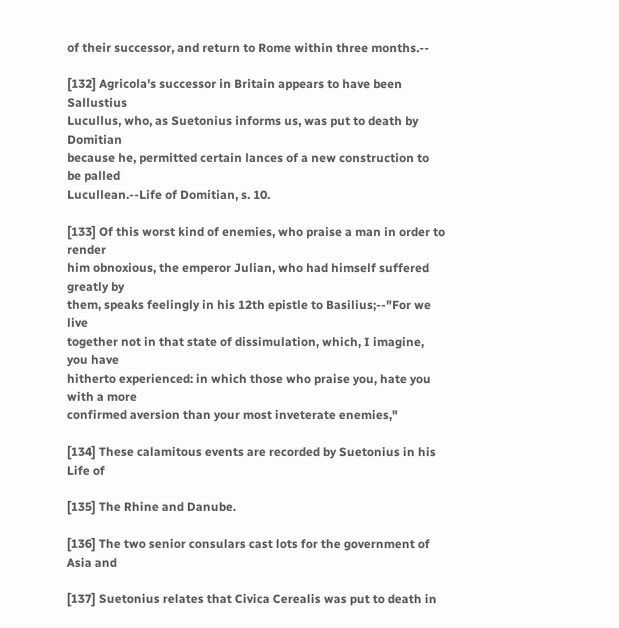of their successor, and return to Rome within three months.--

[132] Agricola's successor in Britain appears to have been Sallustius
Lucullus, who, as Suetonius informs us, was put to death by Domitian
because he, permitted certain lances of a new construction to be palled
Lucullean.--Life of Domitian, s. 10.

[133] Of this worst kind of enemies, who praise a man in order to render
him obnoxious, the emperor Julian, who had himself suffered greatly by
them, speaks feelingly in his 12th epistle to Basilius;--"For we live
together not in that state of dissimulation, which, I imagine, you have
hitherto experienced: in which those who praise you, hate you with a more
confirmed aversion than your most inveterate enemies,"

[134] These calamitous events are recorded by Suetonius in his Life of

[135] The Rhine and Danube.

[136] The two senior consulars cast lots for the government of Asia and

[137] Suetonius relates that Civica Cerealis was put to death in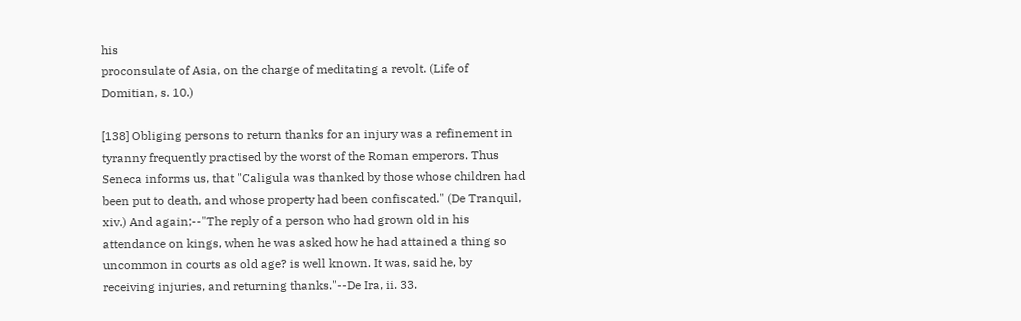his
proconsulate of Asia, on the charge of meditating a revolt. (Life of
Domitian, s. 10.)

[138] Obliging persons to return thanks for an injury was a refinement in
tyranny frequently practised by the worst of the Roman emperors. Thus
Seneca informs us, that "Caligula was thanked by those whose children had
been put to death, and whose property had been confiscated." (De Tranquil,
xiv.) And again;--"The reply of a person who had grown old in his
attendance on kings, when he was asked how he had attained a thing so
uncommon in courts as old age? is well known. It was, said he, by
receiving injuries, and returning thanks."--De Ira, ii. 33.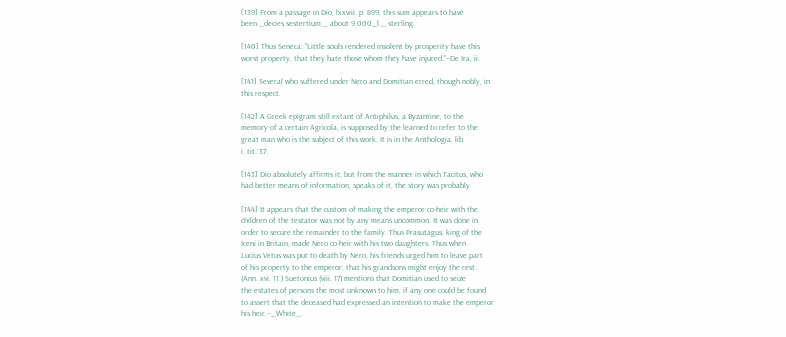[139] From a passage in Dio, lxxviii. p. 899, this sum appears to have
been _decies sestertium_, about 9,000_l._ sterling.

[140] Thus Seneca: "Little souls rendered insolent by prosperity have this
worst property, that they hate those whom they have injured."--De Ira, ii.

[141] Several who suffered under Nero and Domitian erred, though nobly, in
this respect.

[142] A Greek epigram still extant of Antiphilus, a Byzantine, to the
memory of a certain Agricola, is supposed by the learned to refer to the
great man who is the subject of this work. It is in the Anthologia, lib.
i. tit. 37.

[143] Dio absolutely affirms it; but from the manner in which Tacitus, who
had better means of information, speaks of it, the story was probably

[144] It appears that the custom of making the emperor co-heir with the
children of the testator was not by any means uncommon. It was done in
order to secure the remainder to the family. Thus Prasutagus, king of the
Iceni in Britain, made Nero co-heir with his two daughters. Thus when
Lucius Vetus was put to death by Nero, his friends urged him to leave part
of his property to the emperor, that his grandsons might enjoy the rest.
(Ann. xvi. 11.) Suetonius (viii. 17) mentions that Domitian used to seize
the estates of persons the most unknown to him, if any one could be found
to assert that the deceased had expressed an intention to make the emperor
his heir.--_White_.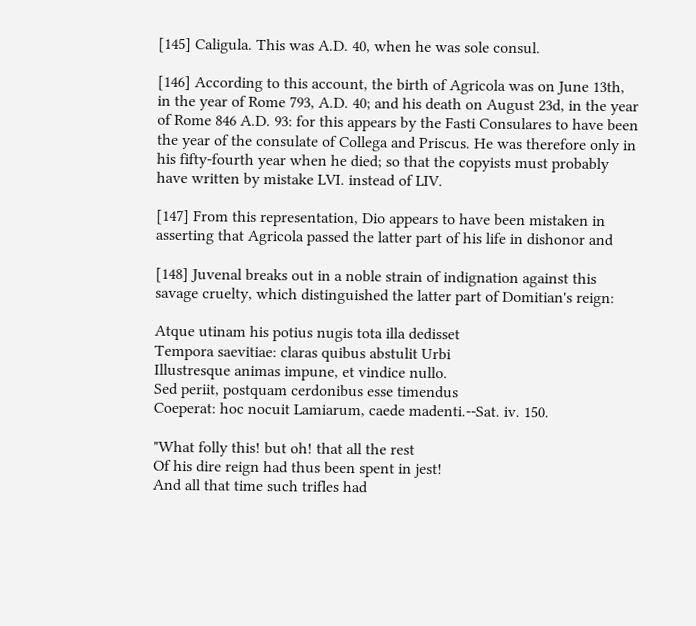[145] Caligula. This was A.D. 40, when he was sole consul.

[146] According to this account, the birth of Agricola was on June 13th,
in the year of Rome 793, A.D. 40; and his death on August 23d, in the year
of Rome 846 A.D. 93: for this appears by the Fasti Consulares to have been
the year of the consulate of Collega and Priscus. He was therefore only in
his fifty-fourth year when he died; so that the copyists must probably
have written by mistake LVI. instead of LIV.

[147] From this representation, Dio appears to have been mistaken in
asserting that Agricola passed the latter part of his life in dishonor and

[148] Juvenal breaks out in a noble strain of indignation against this
savage cruelty, which distinguished the latter part of Domitian's reign:

Atque utinam his potius nugis tota illa dedisset
Tempora saevitiae: claras quibus abstulit Urbi
Illustresque animas impune, et vindice nullo.
Sed periit, postquam cerdonibus esse timendus
Coeperat: hoc nocuit Lamiarum, caede madenti.--Sat. iv. 150.

"What folly this! but oh! that all the rest
Of his dire reign had thus been spent in jest!
And all that time such trifles had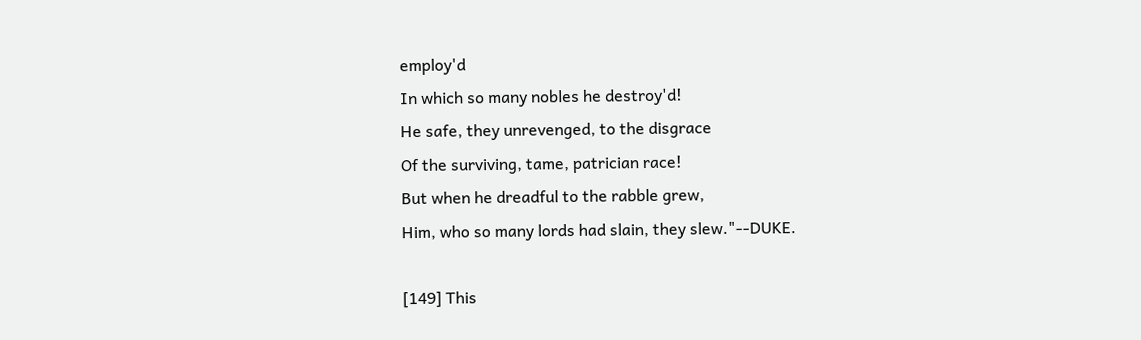employ'd
In which so many nobles he destroy'd!
He safe, they unrevenged, to the disgrace
Of the surviving, tame, patrician race!
But when he dreadful to the rabble grew,
Him, who so many lords had slain, they slew."--DUKE.

[149] This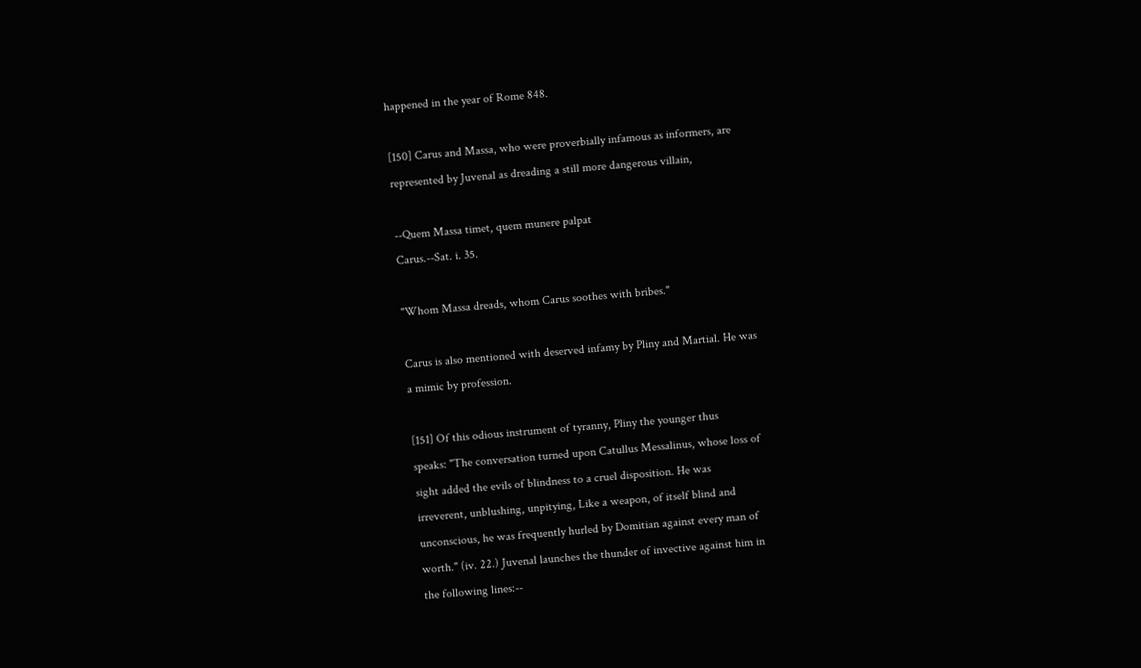happened in the year of Rome 848.

[150] Carus and Massa, who were proverbially infamous as informers, are
represented by Juvenal as dreading a still more dangerous villain,

--Quem Massa timet, quem munere palpat
Carus.--Sat. i. 35.

"Whom Massa dreads, whom Carus soothes with bribes."

Carus is also mentioned with deserved infamy by Pliny and Martial. He was
a mimic by profession.

[151] Of this odious instrument of tyranny, Pliny the younger thus
speaks: "The conversation turned upon Catullus Messalinus, whose loss of
sight added the evils of blindness to a cruel disposition. He was
irreverent, unblushing, unpitying, Like a weapon, of itself blind and
unconscious, he was frequently hurled by Domitian against every man of
worth." (iv. 22.) Juvenal launches the thunder of invective against him in
the following lines:--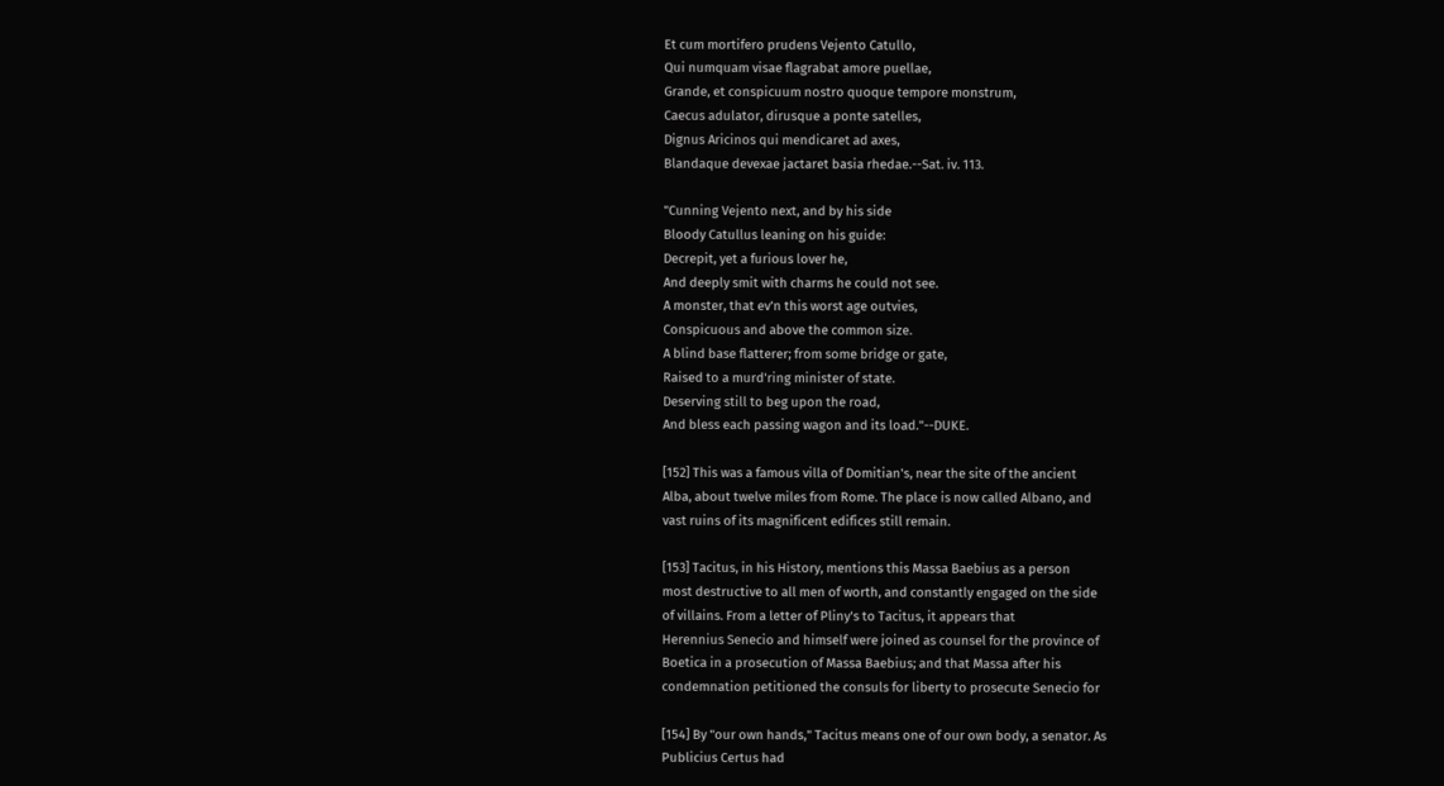Et cum mortifero prudens Vejento Catullo,
Qui numquam visae flagrabat amore puellae,
Grande, et conspicuum nostro quoque tempore monstrum,
Caecus adulator, dirusque a ponte satelles,
Dignus Aricinos qui mendicaret ad axes,
Blandaque devexae jactaret basia rhedae.--Sat. iv. 113.

"Cunning Vejento next, and by his side
Bloody Catullus leaning on his guide:
Decrepit, yet a furious lover he,
And deeply smit with charms he could not see.
A monster, that ev'n this worst age outvies,
Conspicuous and above the common size.
A blind base flatterer; from some bridge or gate,
Raised to a murd'ring minister of state.
Deserving still to beg upon the road,
And bless each passing wagon and its load."--DUKE.

[152] This was a famous villa of Domitian's, near the site of the ancient
Alba, about twelve miles from Rome. The place is now called Albano, and
vast ruins of its magnificent edifices still remain.

[153] Tacitus, in his History, mentions this Massa Baebius as a person
most destructive to all men of worth, and constantly engaged on the side
of villains. From a letter of Pliny's to Tacitus, it appears that
Herennius Senecio and himself were joined as counsel for the province of
Boetica in a prosecution of Massa Baebius; and that Massa after his
condemnation petitioned the consuls for liberty to prosecute Senecio for

[154] By "our own hands," Tacitus means one of our own body, a senator. As
Publicius Certus had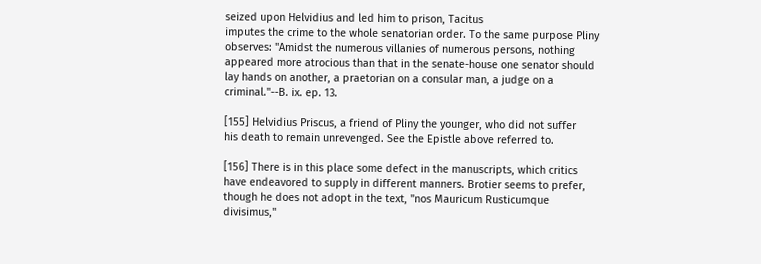seized upon Helvidius and led him to prison, Tacitus
imputes the crime to the whole senatorian order. To the same purpose Pliny
observes: "Amidst the numerous villanies of numerous persons, nothing
appeared more atrocious than that in the senate-house one senator should
lay hands on another, a praetorian on a consular man, a judge on a
criminal."--B. ix. ep. 13.

[155] Helvidius Priscus, a friend of Pliny the younger, who did not suffer
his death to remain unrevenged. See the Epistle above referred to.

[156] There is in this place some defect in the manuscripts, which critics
have endeavored to supply in different manners. Brotier seems to prefer,
though he does not adopt in the text, "nos Mauricum Rusticumque
divisimus,"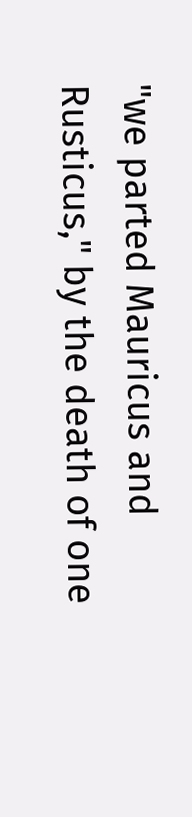"we parted Mauricus and Rusticus," by the death of one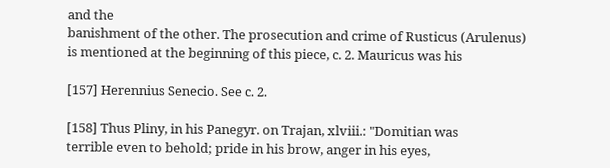and the
banishment of the other. The prosecution and crime of Rusticus (Arulenus)
is mentioned at the beginning of this piece, c. 2. Mauricus was his

[157] Herennius Senecio. See c. 2.

[158] Thus Pliny, in his Panegyr. on Trajan, xlviii.: "Domitian was
terrible even to behold; pride in his brow, anger in his eyes,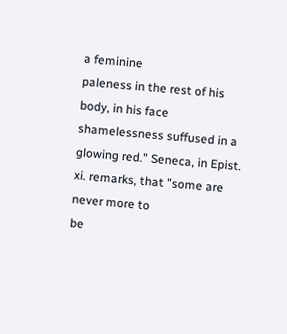a feminine
paleness in the rest of his body, in his face shamelessness suffused in a
glowing red." Seneca, in Epist. xi. remarks, that "some are never more to
be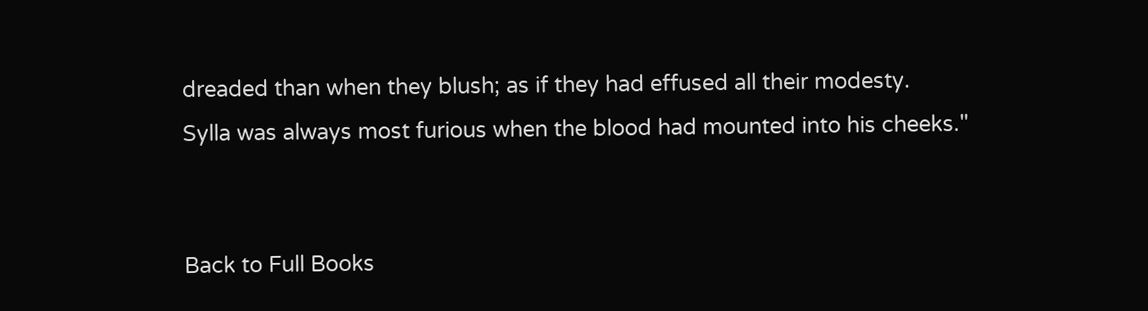dreaded than when they blush; as if they had effused all their modesty.
Sylla was always most furious when the blood had mounted into his cheeks."


Back to Full Books